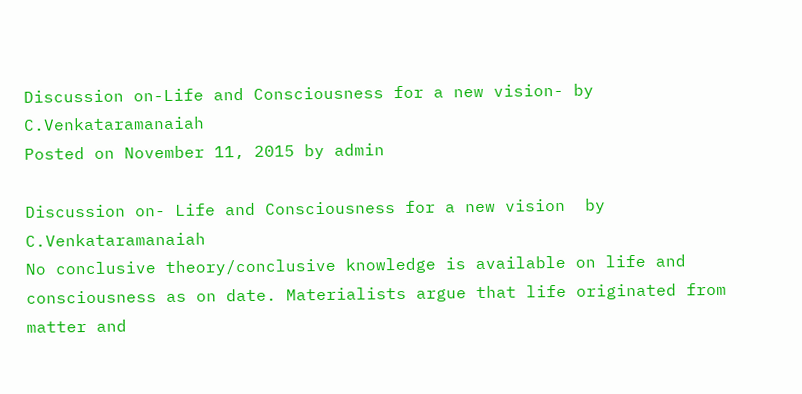Discussion on-Life and Consciousness for a new vision- by C.Venkataramanaiah
Posted on November 11, 2015 by admin

Discussion on- Life and Consciousness for a new vision  by C.Venkataramanaiah
No conclusive theory/conclusive knowledge is available on life and consciousness as on date. Materialists argue that life originated from matter and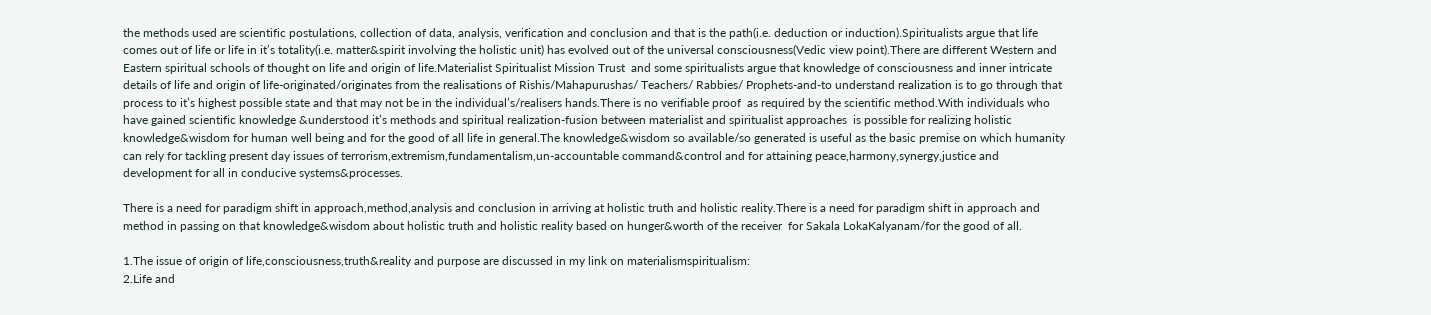the methods used are scientific postulations, collection of data, analysis, verification and conclusion and that is the path(i.e. deduction or induction).Spiritualists argue that life comes out of life or life in it’s totality(i.e. matter&spirit involving the holistic unit) has evolved out of the universal consciousness(Vedic view point).There are different Western and Eastern spiritual schools of thought on life and origin of life.Materialist Spiritualist Mission Trust  and some spiritualists argue that knowledge of consciousness and inner intricate details of life and origin of life-originated/originates from the realisations of Rishis/Mahapurushas/ Teachers/ Rabbies/ Prophets-and-to understand realization is to go through that process to it’s highest possible state and that may not be in the individual’s/realisers hands.There is no verifiable proof  as required by the scientific method.With individuals who have gained scientific knowledge &understood it’s methods and spiritual realization-fusion between materialist and spiritualist approaches  is possible for realizing holistic knowledge&wisdom for human well being and for the good of all life in general.The knowledge&wisdom so available/so generated is useful as the basic premise on which humanity can rely for tackling present day issues of terrorism,extremism,fundamentalism,un-accountable command&control and for attaining peace,harmony,synergy,justice and development for all in conducive systems&processes.

There is a need for paradigm shift in approach,method,analysis and conclusion in arriving at holistic truth and holistic reality.There is a need for paradigm shift in approach and method in passing on that knowledge&wisdom about holistic truth and holistic reality based on hunger&worth of the receiver  for Sakala LokaKalyanam/for the good of all.

1.The issue of origin of life,consciousness,truth&reality and purpose are discussed in my link on materialismspiritualism:
2.Life and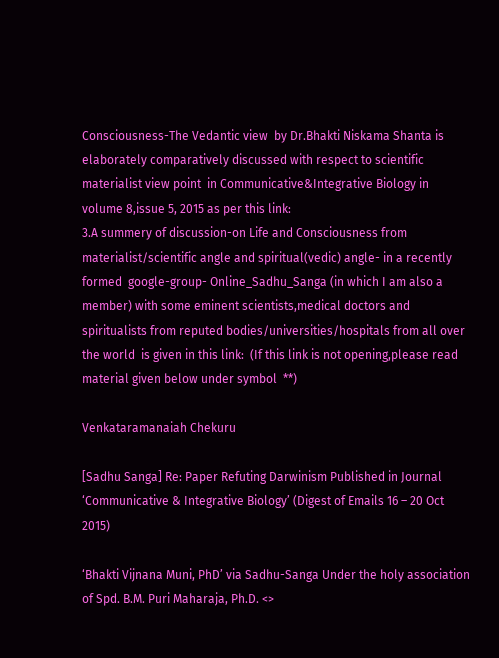Consciousness-The Vedantic view  by Dr.Bhakti Niskama Shanta is elaborately comparatively discussed with respect to scientific materialist view point  in Communicative&Integrative Biology in volume 8,issue 5, 2015 as per this link:
3.A summery of discussion-on Life and Consciousness from materialist/scientific angle and spiritual(vedic) angle- in a recently formed  google-group- Online_Sadhu_Sanga (in which I am also a member) with some eminent scientists,medical doctors and spiritualists from reputed bodies/universities/hospitals from all over the world  is given in this link:  (If this link is not opening,please read material given below under symbol  **)

Venkataramanaiah Chekuru

[Sadhu Sanga] Re: Paper Refuting Darwinism Published in Journal ‘Communicative & Integrative Biology’ (Digest of Emails 16 – 20 Oct 2015)

‘Bhakti Vijnana Muni, PhD’ via Sadhu-Sanga Under the holy association of Spd. B.M. Puri Maharaja, Ph.D. <>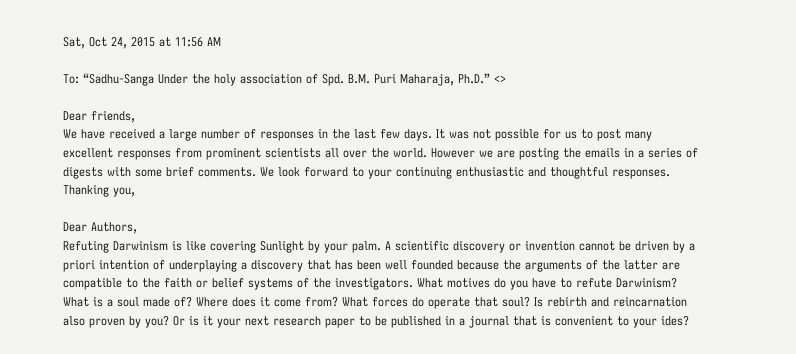Sat, Oct 24, 2015 at 11:56 AM

To: “Sadhu-Sanga Under the holy association of Spd. B.M. Puri Maharaja, Ph.D.” <>

Dear friends,
We have received a large number of responses in the last few days. It was not possible for us to post many excellent responses from prominent scientists all over the world. However we are posting the emails in a series of digests with some brief comments. We look forward to your continuing enthusiastic and thoughtful responses.
Thanking you,

Dear Authors,
Refuting Darwinism is like covering Sunlight by your palm. A scientific discovery or invention cannot be driven by a priori intention of underplaying a discovery that has been well founded because the arguments of the latter are compatible to the faith or belief systems of the investigators. What motives do you have to refute Darwinism? What is a soul made of? Where does it come from? What forces do operate that soul? Is rebirth and reincarnation also proven by you? Or is it your next research paper to be published in a journal that is convenient to your ides?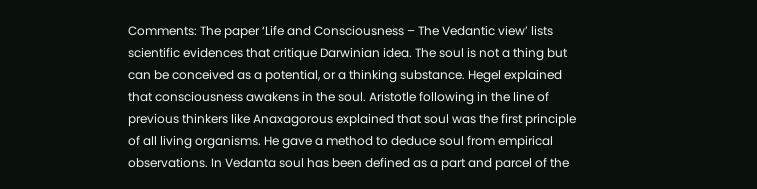Comments: The paper ‘Life and Consciousness – The Vedantic view’ lists scientific evidences that critique Darwinian idea. The soul is not a thing but can be conceived as a potential, or a thinking substance. Hegel explained that consciousness awakens in the soul. Aristotle following in the line of previous thinkers like Anaxagorous explained that soul was the first principle of all living organisms. He gave a method to deduce soul from empirical observations. In Vedanta soul has been defined as a part and parcel of the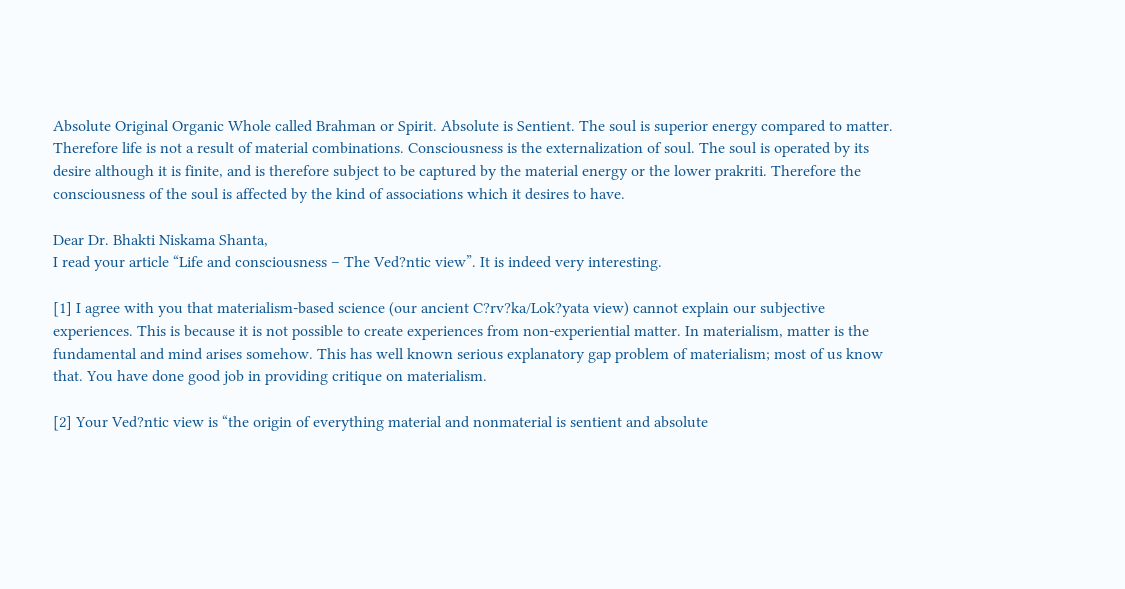Absolute Original Organic Whole called Brahman or Spirit. Absolute is Sentient. The soul is superior energy compared to matter. Therefore life is not a result of material combinations. Consciousness is the externalization of soul. The soul is operated by its desire although it is finite, and is therefore subject to be captured by the material energy or the lower prakriti. Therefore the consciousness of the soul is affected by the kind of associations which it desires to have.

Dear Dr. Bhakti Niskama Shanta,
I read your article “Life and consciousness – The Ved?ntic view”. It is indeed very interesting.

[1] I agree with you that materialism-based science (our ancient C?rv?ka/Lok?yata view) cannot explain our subjective experiences. This is because it is not possible to create experiences from non-experiential matter. In materialism, matter is the fundamental and mind arises somehow. This has well known serious explanatory gap problem of materialism; most of us know that. You have done good job in providing critique on materialism.

[2] Your Ved?ntic view is “the origin of everything material and nonmaterial is sentient and absolute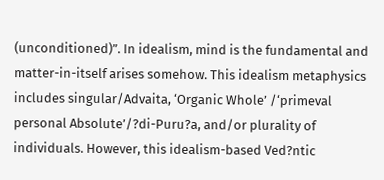(unconditioned)”. In idealism, mind is the fundamental and matter-in-itself arises somehow. This idealism metaphysics includes singular/Advaita, ‘Organic Whole’ /‘primeval personal Absolute’/?di-Puru?a, and/or plurality of individuals. However, this idealism-based Ved?ntic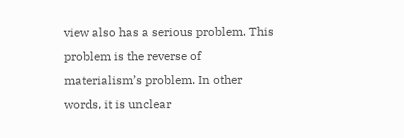view also has a serious problem. This problem is the reverse of materialism’s problem. In other words, it is unclear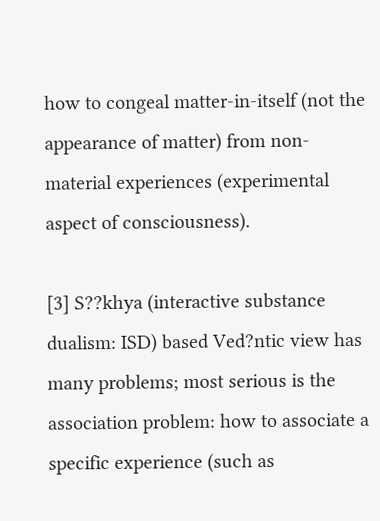how to congeal matter-in-itself (not the appearance of matter) from non-material experiences (experimental aspect of consciousness).

[3] S??khya (interactive substance dualism: ISD) based Ved?ntic view has many problems; most serious is the association problem: how to associate a specific experience (such as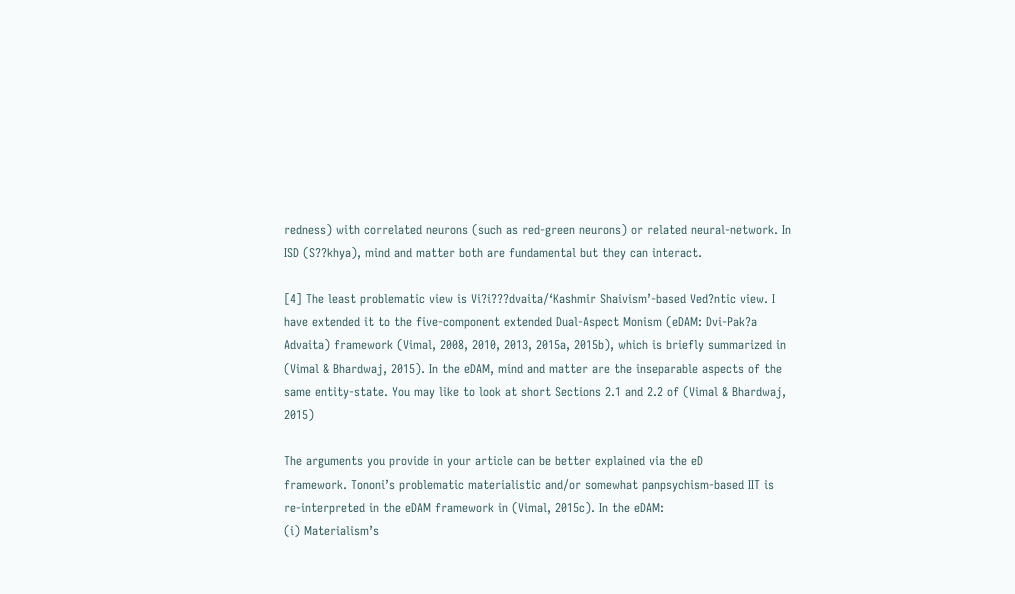redness) with correlated neurons (such as red-green neurons) or related neural-network. In ISD (S??khya), mind and matter both are fundamental but they can interact.

[4] The least problematic view is Vi?i???dvaita/‘Kashmir Shaivism’-based Ved?ntic view. I have extended it to the five-component extended Dual-Aspect Monism (eDAM: Dvi-Pak?a Advaita) framework (Vimal, 2008, 2010, 2013, 2015a, 2015b), which is briefly summarized in (Vimal & Bhardwaj, 2015). In the eDAM, mind and matter are the inseparable aspects of the same entity-state. You may like to look at short Sections 2.1 and 2.2 of (Vimal & Bhardwaj, 2015)

The arguments you provide in your article can be better explained via the eD
framework. Tononi’s problematic materialistic and/or somewhat panpsychism-based IIT is re-interpreted in the eDAM framework in (Vimal, 2015c). In the eDAM:
(i) Materialism’s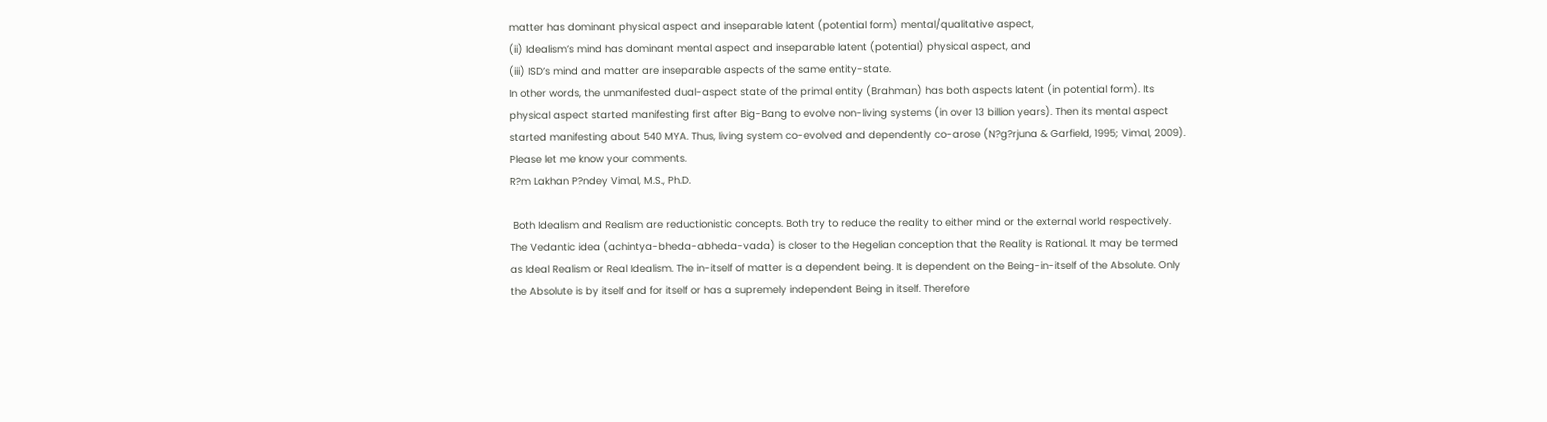matter has dominant physical aspect and inseparable latent (potential form) mental/qualitative aspect,
(ii) Idealism’s mind has dominant mental aspect and inseparable latent (potential) physical aspect, and
(iii) ISD’s mind and matter are inseparable aspects of the same entity-state.
In other words, the unmanifested dual-aspect state of the primal entity (Brahman) has both aspects latent (in potential form). Its physical aspect started manifesting first after Big-Bang to evolve non-living systems (in over 13 billion years). Then its mental aspect started manifesting about 540 MYA. Thus, living system co-evolved and dependently co-arose (N?g?rjuna & Garfield, 1995; Vimal, 2009).
Please let me know your comments.
R?m Lakhan P?ndey Vimal, M.S., Ph.D.

 Both Idealism and Realism are reductionistic concepts. Both try to reduce the reality to either mind or the external world respectively. The Vedantic idea (achintya-bheda-abheda-vada) is closer to the Hegelian conception that the Reality is Rational. It may be termed as Ideal Realism or Real Idealism. The in-itself of matter is a dependent being. It is dependent on the Being-in-itself of the Absolute. Only the Absolute is by itself and for itself or has a supremely independent Being in itself. Therefore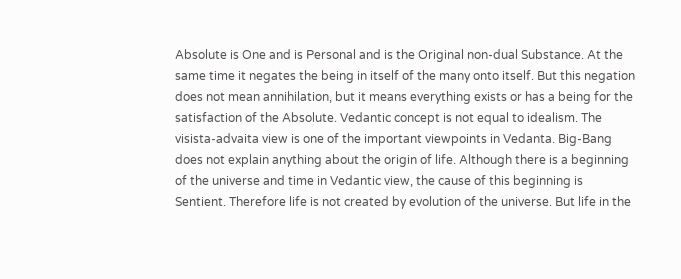Absolute is One and is Personal and is the Original non-dual Substance. At the same time it negates the being in itself of the many onto itself. But this negation does not mean annihilation, but it means everything exists or has a being for the satisfaction of the Absolute. Vedantic concept is not equal to idealism. The visista-advaita view is one of the important viewpoints in Vedanta. Big-Bang does not explain anything about the origin of life. Although there is a beginning of the universe and time in Vedantic view, the cause of this beginning is Sentient. Therefore life is not created by evolution of the universe. But life in the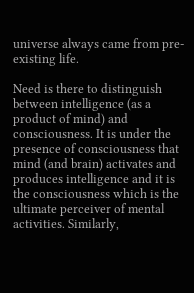universe always came from pre-existing life.

Need is there to distinguish between intelligence (as a product of mind) and consciousness. It is under the presence of consciousness that mind (and brain) activates and produces intelligence and it is the consciousness which is the ultimate perceiver of mental activities. Similarly,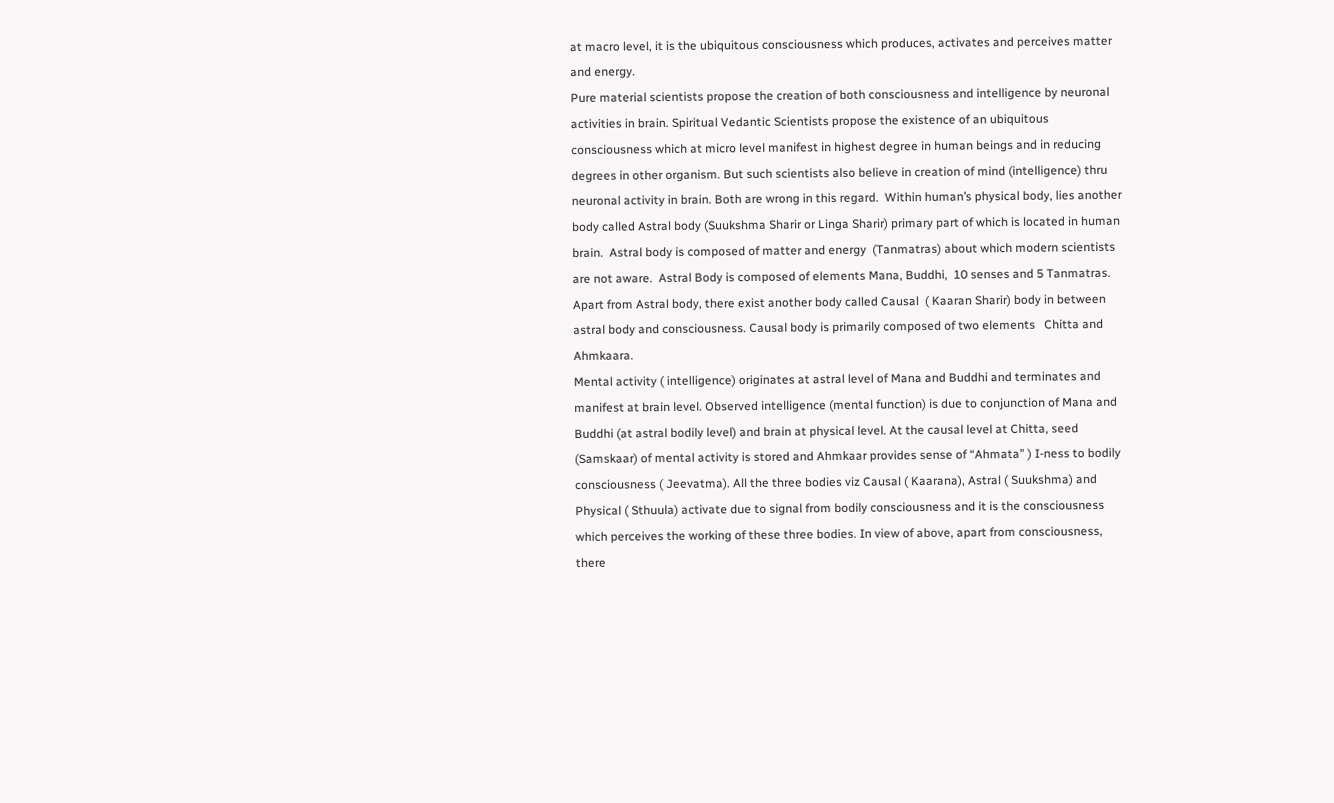at macro level, it is the ubiquitous consciousness which produces, activates and perceives matter and energy.
Pure material scientists propose the creation of both consciousness and intelligence by neuronal activities in brain. Spiritual Vedantic Scientists propose the existence of an ubiquitous consciousness which at micro level manifest in highest degree in human beings and in reducing degrees in other organism. But such scientists also believe in creation of mind (intelligence) thru neuronal activity in brain. Both are wrong in this regard.  Within human’s physical body, lies another body called Astral body (Suukshma Sharir or Linga Sharir) primary part of which is located in human brain.  Astral body is composed of matter and energy  (Tanmatras) about which modern scientists are not aware.  Astral Body is composed of elements Mana, Buddhi,  10 senses and 5 Tanmatras. Apart from Astral body, there exist another body called Causal  ( Kaaran Sharir) body in between astral body and consciousness. Causal body is primarily composed of two elements   Chitta and  Ahmkaara.
Mental activity ( intelligence) originates at astral level of Mana and Buddhi and terminates and manifest at brain level. Observed intelligence (mental function) is due to conjunction of Mana and  Buddhi (at astral bodily level) and brain at physical level. At the causal level at Chitta, seed (Samskaar) of mental activity is stored and Ahmkaar provides sense of “Ahmata” ) I-ness to bodily consciousness ( Jeevatma). All the three bodies viz Causal ( Kaarana), Astral ( Suukshma) and Physical ( Sthuula) activate due to signal from bodily consciousness and it is the consciousness which perceives the working of these three bodies. In view of above, apart from consciousness, there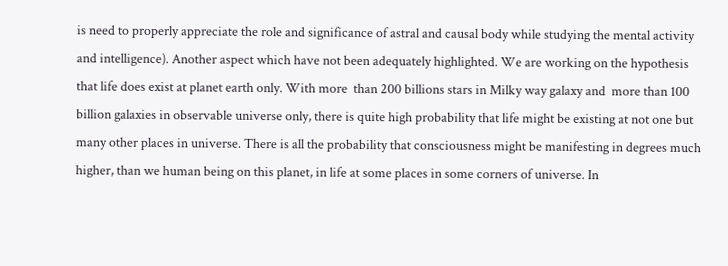is need to properly appreciate the role and significance of astral and causal body while studying the mental activity and intelligence). Another aspect which have not been adequately highlighted. We are working on the hypothesis that life does exist at planet earth only. With more  than 200 billions stars in Milky way galaxy and  more than 100 billion galaxies in observable universe only, there is quite high probability that life might be existing at not one but many other places in universe. There is all the probability that consciousness might be manifesting in degrees much higher, than we human being on this planet, in life at some places in some corners of universe. In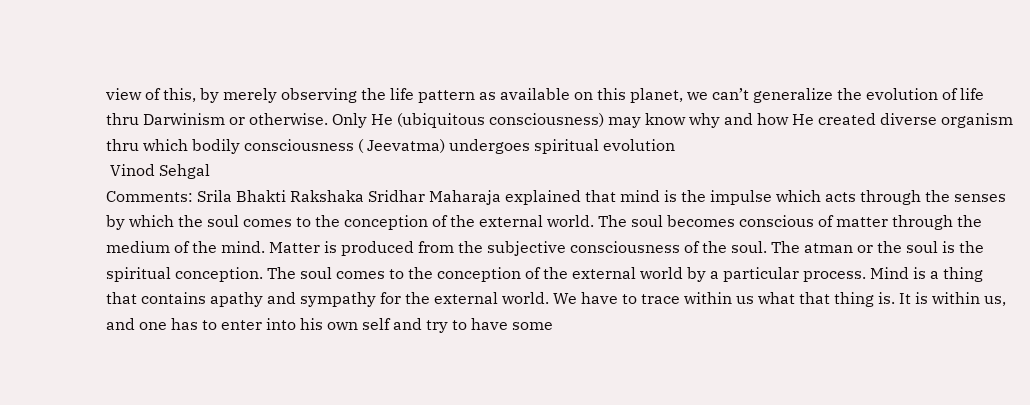view of this, by merely observing the life pattern as available on this planet, we can’t generalize the evolution of life thru Darwinism or otherwise. Only He (ubiquitous consciousness) may know why and how He created diverse organism thru which bodily consciousness ( Jeevatma) undergoes spiritual evolution
 Vinod Sehgal
Comments: Srila Bhakti Rakshaka Sridhar Maharaja explained that mind is the impulse which acts through the senses by which the soul comes to the conception of the external world. The soul becomes conscious of matter through the medium of the mind. Matter is produced from the subjective consciousness of the soul. The atman or the soul is the spiritual conception. The soul comes to the conception of the external world by a particular process. Mind is a thing that contains apathy and sympathy for the external world. We have to trace within us what that thing is. It is within us, and one has to enter into his own self and try to have some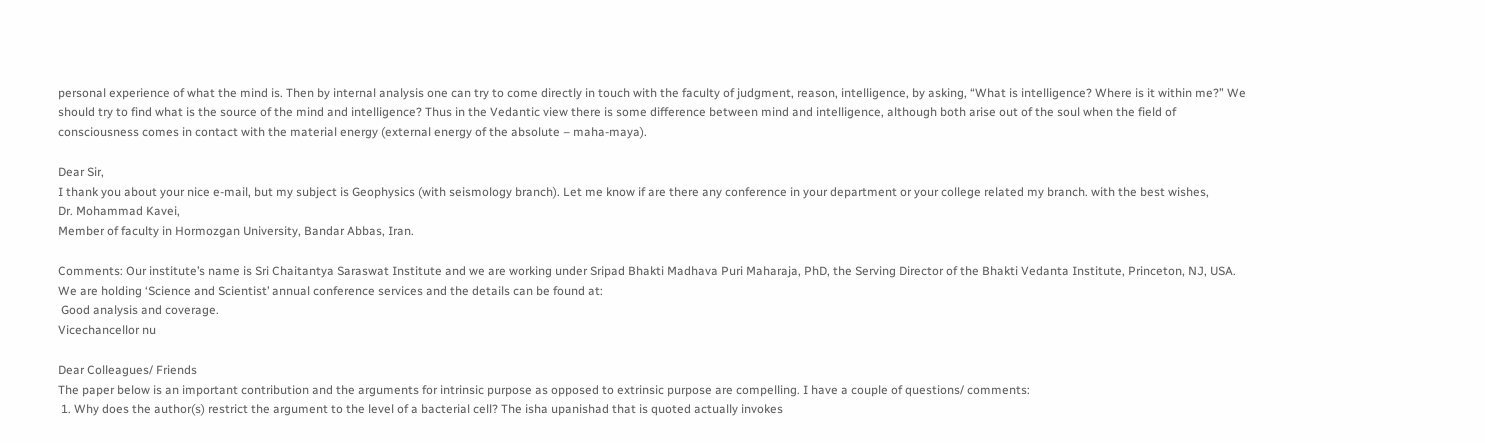personal experience of what the mind is. Then by internal analysis one can try to come directly in touch with the faculty of judgment, reason, intelligence, by asking, “What is intelligence? Where is it within me?” We should try to find what is the source of the mind and intelligence? Thus in the Vedantic view there is some difference between mind and intelligence, although both arise out of the soul when the field of consciousness comes in contact with the material energy (external energy of the absolute – maha-maya).

Dear Sir,
I thank you about your nice e-mail, but my subject is Geophysics (with seismology branch). Let me know if are there any conference in your department or your college related my branch. with the best wishes,
Dr. Mohammad Kavei,
Member of faculty in Hormozgan University, Bandar Abbas, Iran.

Comments: Our institute’s name is Sri Chaitantya Saraswat Institute and we are working under Sripad Bhakti Madhava Puri Maharaja, PhD, the Serving Director of the Bhakti Vedanta Institute, Princeton, NJ, USA. We are holding ‘Science and Scientist’ annual conference services and the details can be found at:
 Good analysis and coverage.
Vicechancellor nu

Dear Colleagues/ Friends
The paper below is an important contribution and the arguments for intrinsic purpose as opposed to extrinsic purpose are compelling. I have a couple of questions/ comments:
 1. Why does the author(s) restrict the argument to the level of a bacterial cell? The isha upanishad that is quoted actually invokes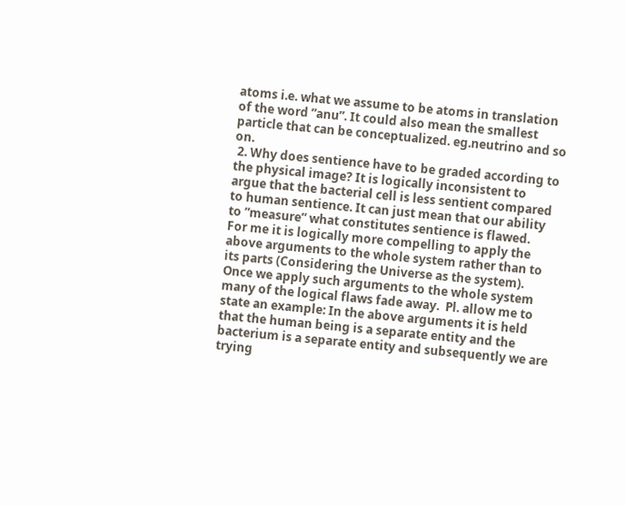atoms i.e. what we assume to be atoms in translation of the word ”anu”. It could also mean the smallest particle that can be conceptualized. eg.neutrino and so on.
 2. Why does sentience have to be graded according to the physical image? It is logically inconsistent to argue that the bacterial cell is less sentient compared to human sentience. It can just mean that our ability to ”measure” what constitutes sentience is flawed.
For me it is logically more compelling to apply the above arguments to the whole system rather than to its parts (Considering the Universe as the system). Once we apply such arguments to the whole system many of the logical flaws fade away.  Pl. allow me to state an example: In the above arguments it is held that the human being is a separate entity and the bacterium is a separate entity and subsequently we are trying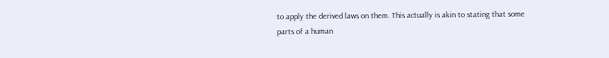to apply the derived laws on them. This actually is akin to stating that some parts of a human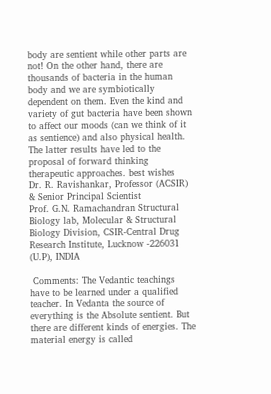body are sentient while other parts are not! On the other hand, there are thousands of bacteria in the human body and we are symbiotically dependent on them. Even the kind and variety of gut bacteria have been shown to affect our moods (can we think of it as sentience) and also physical health. The latter results have led to the proposal of forward thinking therapeutic approaches. best wishes
Dr. R. Ravishankar, Professor (ACSIR) & Senior Principal Scientist
Prof. G.N. Ramachandran Structural Biology lab, Molecular & Structural Biology Division, CSIR-Central Drug Research Institute, Lucknow -226031  (U.P), INDIA

 Comments: The Vedantic teachings have to be learned under a qualified teacher. In Vedanta the source of everything is the Absolute sentient. But there are different kinds of energies. The material energy is called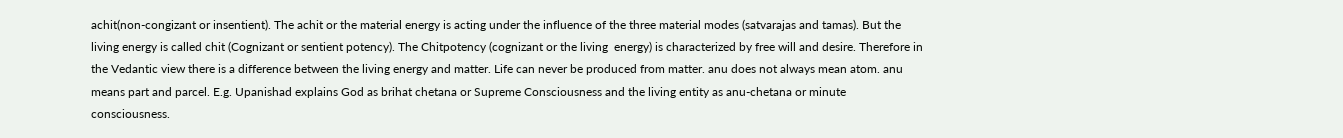achit(non-congizant or insentient). The achit or the material energy is acting under the influence of the three material modes (satvarajas and tamas). But the living energy is called chit (Cognizant or sentient potency). The Chitpotency (cognizant or the living  energy) is characterized by free will and desire. Therefore in the Vedantic view there is a difference between the living energy and matter. Life can never be produced from matter. anu does not always mean atom. anu means part and parcel. E.g. Upanishad explains God as brihat chetana or Supreme Consciousness and the living entity as anu-chetana or minute consciousness.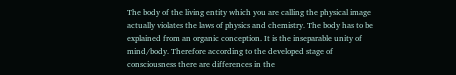The body of the living entity which you are calling the physical image actually violates the laws of physics and chemistry. The body has to be explained from an organic conception. It is the inseparable unity of mind/body. Therefore according to the developed stage of consciousness there are differences in the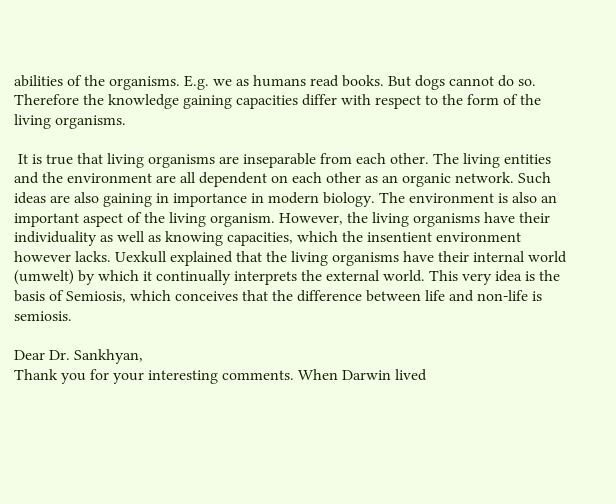abilities of the organisms. E.g. we as humans read books. But dogs cannot do so. Therefore the knowledge gaining capacities differ with respect to the form of the living organisms.

 It is true that living organisms are inseparable from each other. The living entities and the environment are all dependent on each other as an organic network. Such ideas are also gaining in importance in modern biology. The environment is also an important aspect of the living organism. However, the living organisms have their individuality as well as knowing capacities, which the insentient environment however lacks. Uexkull explained that the living organisms have their internal world (umwelt) by which it continually interprets the external world. This very idea is the basis of Semiosis, which conceives that the difference between life and non-life is semiosis.

Dear Dr. Sankhyan,
Thank you for your interesting comments. When Darwin lived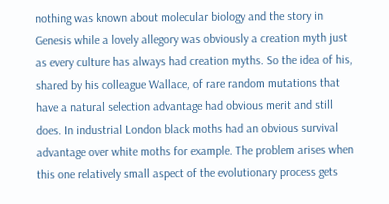nothing was known about molecular biology and the story in Genesis while a lovely allegory was obviously a creation myth just as every culture has always had creation myths. So the idea of his, shared by his colleague Wallace, of rare random mutations that have a natural selection advantage had obvious merit and still does. In industrial London black moths had an obvious survival advantage over white moths for example. The problem arises when this one relatively small aspect of the evolutionary process gets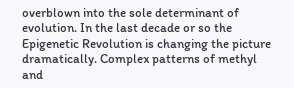overblown into the sole determinant of evolution. In the last decade or so the Epigenetic Revolution is changing the picture dramatically. Complex patterns of methyl and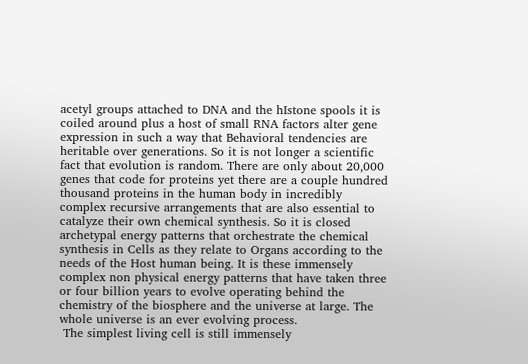acetyl groups attached to DNA and the hIstone spools it is coiled around plus a host of small RNA factors alter gene expression in such a way that Behavioral tendencies are heritable over generations. So it is not longer a scientific fact that evolution is random. There are only about 20,000 genes that code for proteins yet there are a couple hundred thousand proteins in the human body in incredibly complex recursive arrangements that are also essential to catalyze their own chemical synthesis. So it is closed archetypal energy patterns that orchestrate the chemical synthesis in Cells as they relate to Organs according to the needs of the Host human being. It is these immensely complex non physical energy patterns that have taken three or four billion years to evolve operating behind the chemistry of the biosphere and the universe at large. The whole universe is an ever evolving process.
 The simplest living cell is still immensely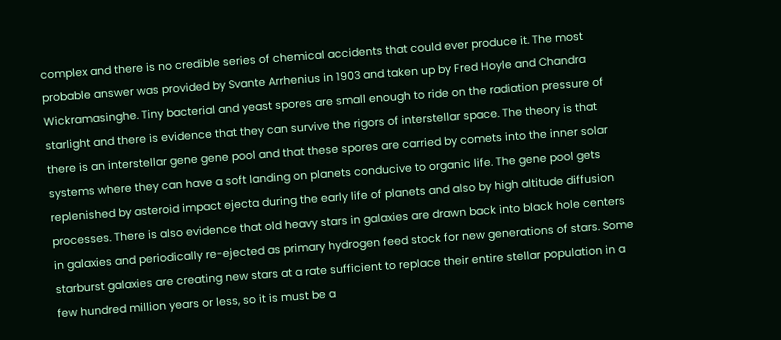complex and there is no credible series of chemical accidents that could ever produce it. The most probable answer was provided by Svante Arrhenius in 1903 and taken up by Fred Hoyle and Chandra Wickramasinghe. Tiny bacterial and yeast spores are small enough to ride on the radiation pressure of starlight and there is evidence that they can survive the rigors of interstellar space. The theory is that there is an interstellar gene gene pool and that these spores are carried by comets into the inner solar systems where they can have a soft landing on planets conducive to organic life. The gene pool gets replenished by asteroid impact ejecta during the early life of planets and also by high altitude diffusion processes. There is also evidence that old heavy stars in galaxies are drawn back into black hole centers in galaxies and periodically re-ejected as primary hydrogen feed stock for new generations of stars. Some starburst galaxies are creating new stars at a rate sufficient to replace their entire stellar population in a few hundred million years or less, so it is must be a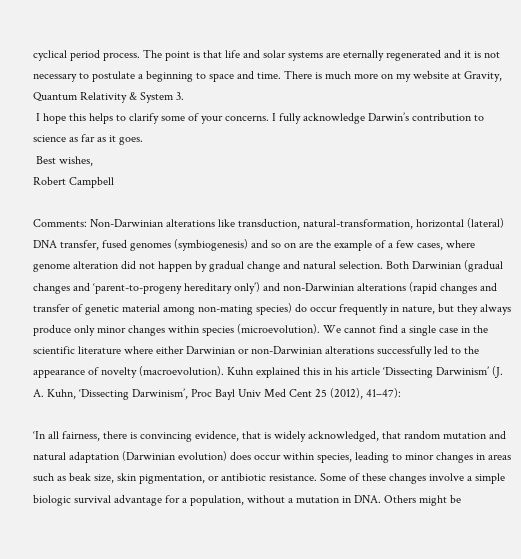cyclical period process. The point is that life and solar systems are eternally regenerated and it is not necessary to postulate a beginning to space and time. There is much more on my website at Gravity, Quantum Relativity & System 3.
 I hope this helps to clarify some of your concerns. I fully acknowledge Darwin’s contribution to science as far as it goes.
 Best wishes,
Robert Campbell

Comments: Non-Darwinian alterations like transduction, natural-transformation, horizontal (lateral) DNA transfer, fused genomes (symbiogenesis) and so on are the example of a few cases, where genome alteration did not happen by gradual change and natural selection. Both Darwinian (gradual changes and ‘parent-to-progeny hereditary only’) and non-Darwinian alterations (rapid changes and transfer of genetic material among non-mating species) do occur frequently in nature, but they always produce only minor changes within species (microevolution). We cannot find a single case in the scientific literature where either Darwinian or non-Darwinian alterations successfully led to the appearance of novelty (macroevolution). Kuhn explained this in his article ‘Dissecting Darwinism’ (J. A. Kuhn, ‘Dissecting Darwinism’, Proc Bayl Univ Med Cent 25 (2012), 41–47):

‘In all fairness, there is convincing evidence, that is widely acknowledged, that random mutation and natural adaptation (Darwinian evolution) does occur within species, leading to minor changes in areas such as beak size, skin pigmentation, or antibiotic resistance. Some of these changes involve a simple biologic survival advantage for a population, without a mutation in DNA. Others might be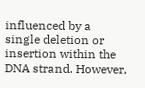influenced by a single deletion or insertion within the DNA strand. However,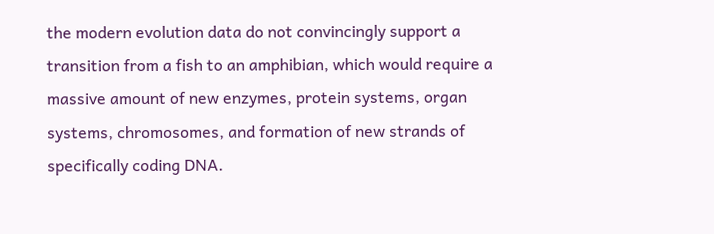the modern evolution data do not convincingly support a transition from a fish to an amphibian, which would require a massive amount of new enzymes, protein systems, organ systems, chromosomes, and formation of new strands of specifically coding DNA.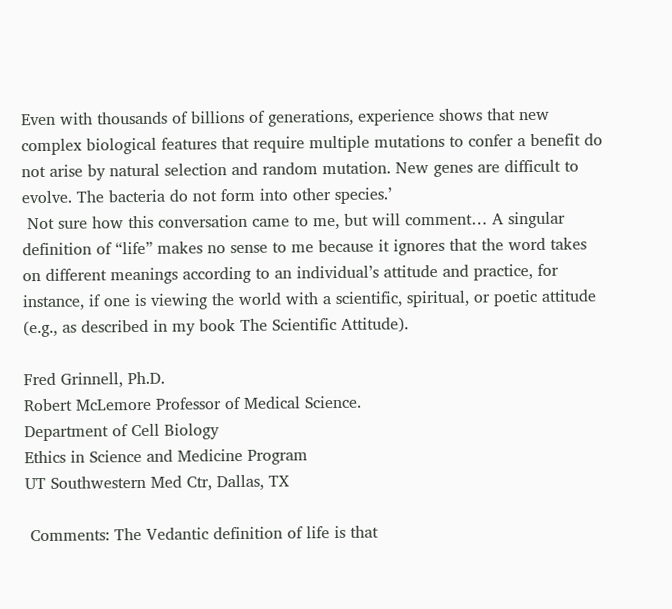Even with thousands of billions of generations, experience shows that new complex biological features that require multiple mutations to confer a benefit do not arise by natural selection and random mutation. New genes are difficult to evolve. The bacteria do not form into other species.’
 Not sure how this conversation came to me, but will comment… A singular definition of “life” makes no sense to me because it ignores that the word takes on different meanings according to an individual’s attitude and practice, for instance, if one is viewing the world with a scientific, spiritual, or poetic attitude (e.g., as described in my book The Scientific Attitude).

Fred Grinnell, Ph.D.
Robert McLemore Professor of Medical Science.
Department of Cell Biology
Ethics in Science and Medicine Program
UT Southwestern Med Ctr, Dallas, TX

 Comments: The Vedantic definition of life is that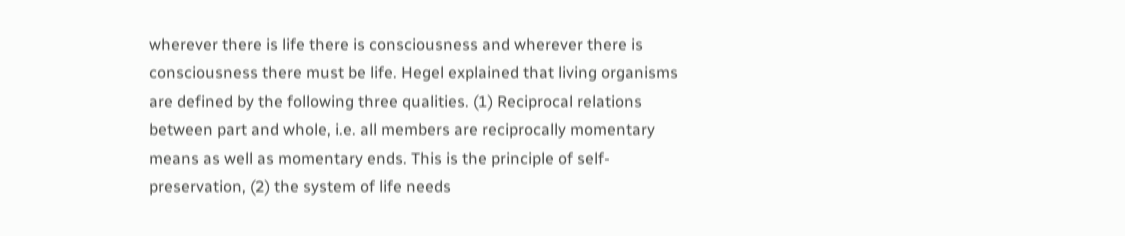wherever there is life there is consciousness and wherever there is consciousness there must be life. Hegel explained that living organisms are defined by the following three qualities. (1) Reciprocal relations between part and whole, i.e. all members are reciprocally momentary means as well as momentary ends. This is the principle of self-preservation, (2) the system of life needs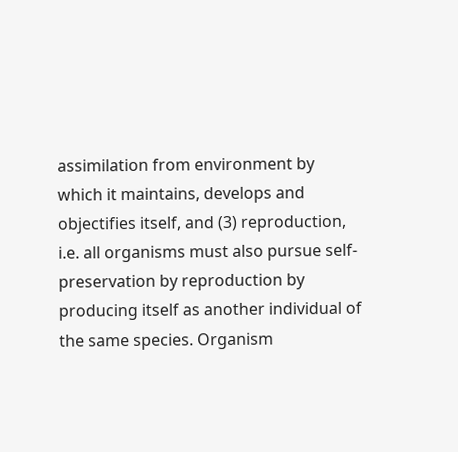assimilation from environment by which it maintains, develops and objectifies itself, and (3) reproduction, i.e. all organisms must also pursue self-preservation by reproduction by producing itself as another individual of the same species. Organism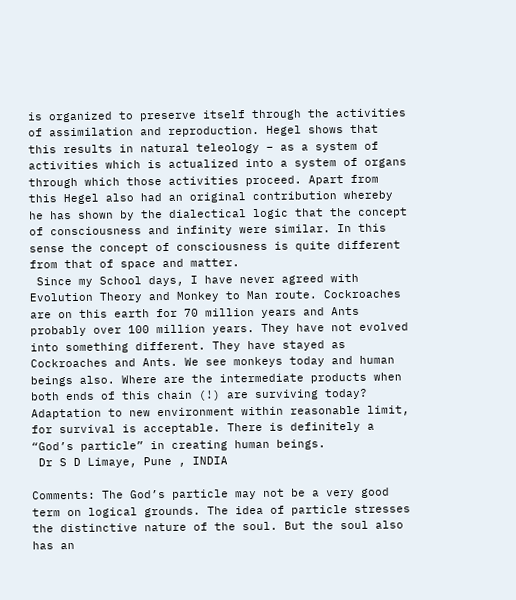is organized to preserve itself through the activities of assimilation and reproduction. Hegel shows that this results in natural teleology – as a system of activities which is actualized into a system of organs through which those activities proceed. Apart from this Hegel also had an original contribution whereby he has shown by the dialectical logic that the concept of consciousness and infinity were similar. In this sense the concept of consciousness is quite different from that of space and matter.
 Since my School days, I have never agreed with Evolution Theory and Monkey to Man route. Cockroaches are on this earth for 70 million years and Ants probably over 100 million years. They have not evolved into something different. They have stayed as Cockroaches and Ants. We see monkeys today and human beings also. Where are the intermediate products when both ends of this chain (!) are surviving today?
Adaptation to new environment within reasonable limit, for survival is acceptable. There is definitely a “God’s particle” in creating human beings.
 Dr S D Limaye, Pune , INDIA

Comments: The God’s particle may not be a very good term on logical grounds. The idea of particle stresses the distinctive nature of the soul. But the soul also has an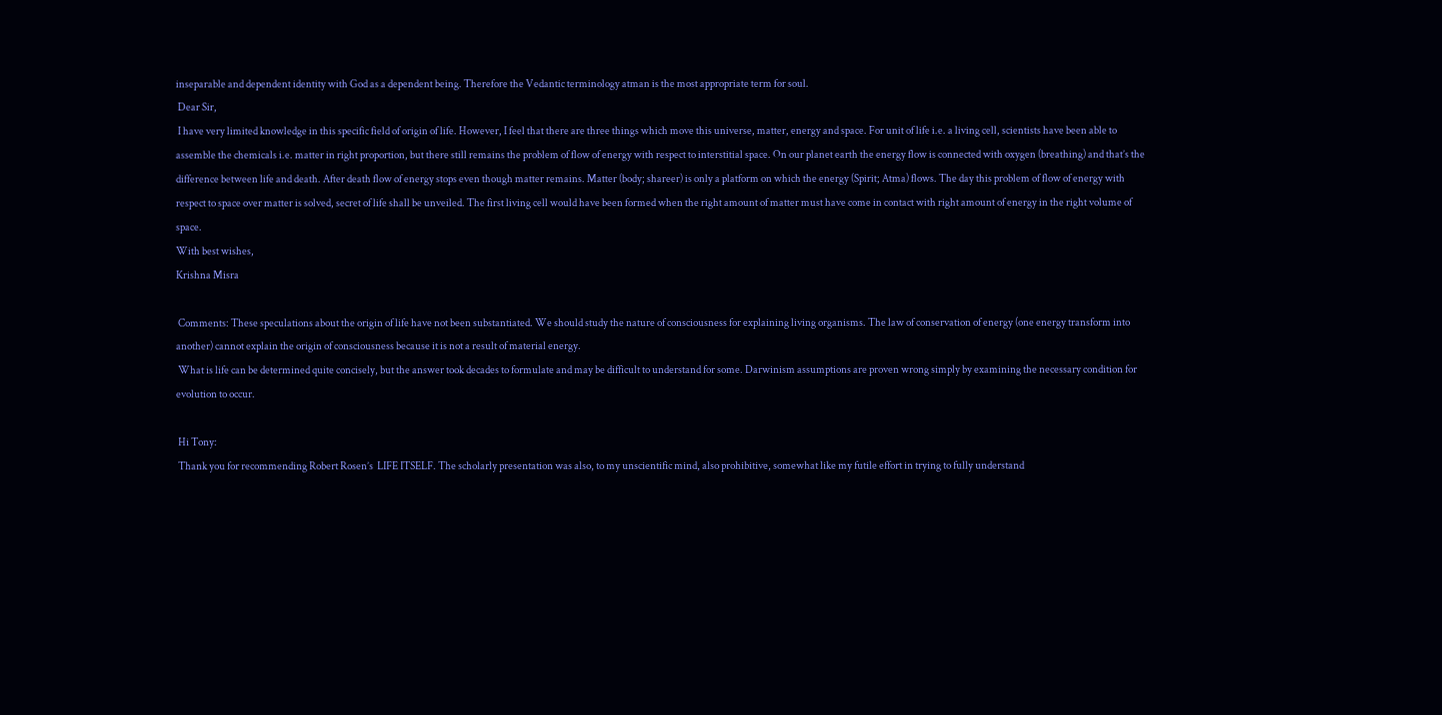inseparable and dependent identity with God as a dependent being. Therefore the Vedantic terminology atman is the most appropriate term for soul.
 Dear Sir,
 I have very limited knowledge in this specific field of origin of life. However, I feel that there are three things which move this universe, matter, energy and space. For unit of life i.e. a living cell, scientists have been able to assemble the chemicals i.e. matter in right proportion, but there still remains the problem of flow of energy with respect to interstitial space. On our planet earth the energy flow is connected with oxygen (breathing) and that’s the difference between life and death. After death flow of energy stops even though matter remains. Matter (body; shareer) is only a platform on which the energy (Spirit; Atma) flows. The day this problem of flow of energy with respect to space over matter is solved, secret of life shall be unveiled. The first living cell would have been formed when the right amount of matter must have come in contact with right amount of energy in the right volume of space.
With best wishes,
Krishna Misra

 Comments: These speculations about the origin of life have not been substantiated. We should study the nature of consciousness for explaining living organisms. The law of conservation of energy (one energy transform into another) cannot explain the origin of consciousness because it is not a result of material energy.
 What is life can be determined quite concisely, but the answer took decades to formulate and may be difficult to understand for some. Darwinism assumptions are proven wrong simply by examining the necessary condition for evolution to occur.

 Hi Tony:
 Thank you for recommending Robert Rosen’s  LIFE ITSELF. The scholarly presentation was also, to my unscientific mind, also prohibitive, somewhat like my futile effort in trying to fully understand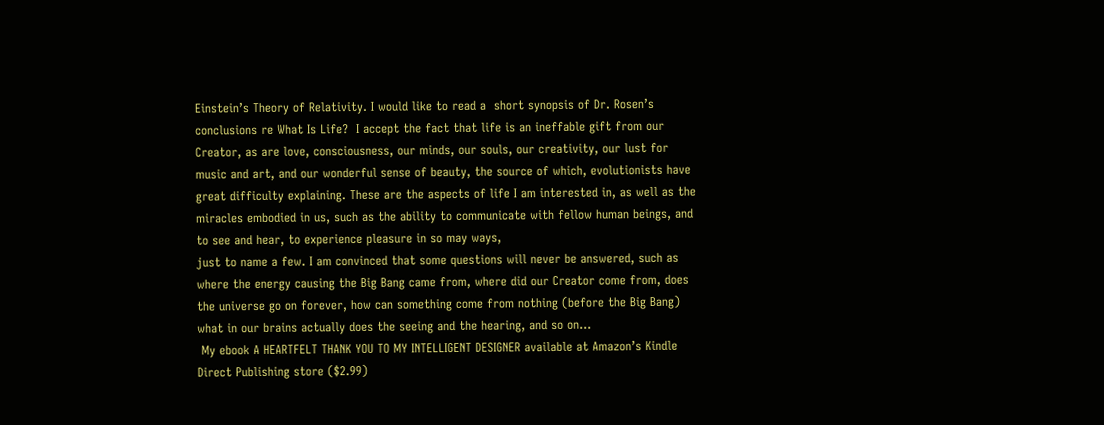Einstein’s Theory of Relativity. I would like to read a  short synopsis of Dr. Rosen’s conclusions re What Is Life?  I accept the fact that life is an ineffable gift from our Creator, as are love, consciousness, our minds, our souls, our creativity, our lust for music and art, and our wonderful sense of beauty, the source of which, evolutionists have great difficulty explaining. These are the aspects of life I am interested in, as well as the miracles embodied in us, such as the ability to communicate with fellow human beings, and to see and hear, to experience pleasure in so may ways,
just to name a few. I am convinced that some questions will never be answered, such as where the energy causing the Big Bang came from, where did our Creator come from, does the universe go on forever, how can something come from nothing (before the Big Bang) what in our brains actually does the seeing and the hearing, and so on…
 My ebook A HEARTFELT THANK YOU TO MY INTELLIGENT DESIGNER available at Amazon’s Kindle Direct Publishing store ($2.99)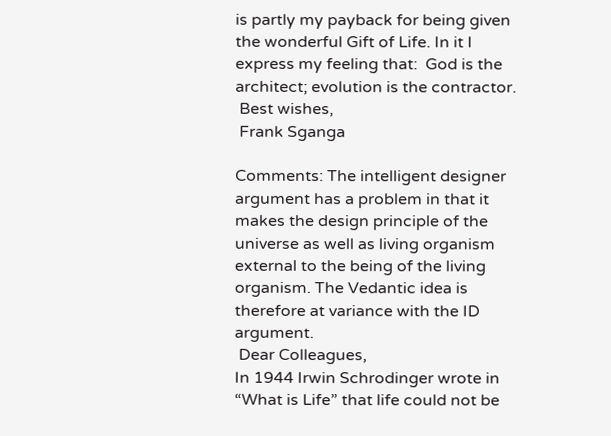is partly my payback for being given the wonderful Gift of Life. In it I express my feeling that:  God is the architect; evolution is the contractor.
 Best wishes,
 Frank Sganga

Comments: The intelligent designer argument has a problem in that it makes the design principle of the universe as well as living organism external to the being of the living organism. The Vedantic idea is therefore at variance with the ID argument.
 Dear Colleagues,
In 1944 Irwin Schrodinger wrote in “What is Life” that life could not be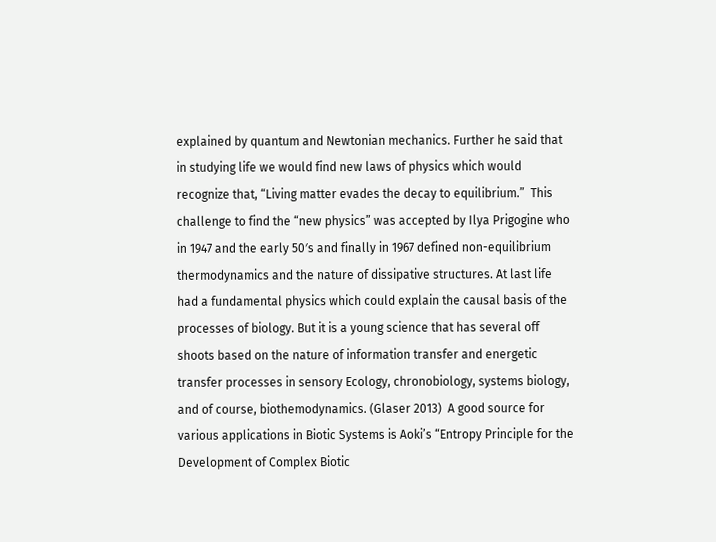explained by quantum and Newtonian mechanics. Further he said that in studying life we would find new laws of physics which would recognize that, “Living matter evades the decay to equilibrium.”  This challenge to find the “new physics” was accepted by Ilya Prigogine who in 1947 and the early 50′s and finally in 1967 defined non-equilibrium thermodynamics and the nature of dissipative structures. At last life had a fundamental physics which could explain the causal basis of the processes of biology. But it is a young science that has several off shoots based on the nature of information transfer and energetic transfer processes in sensory Ecology, chronobiology, systems biology, and of course, biothemodynamics. (Glaser 2013)  A good source for various applications in Biotic Systems is Aoki’s “Entropy Principle for the Development of Complex Biotic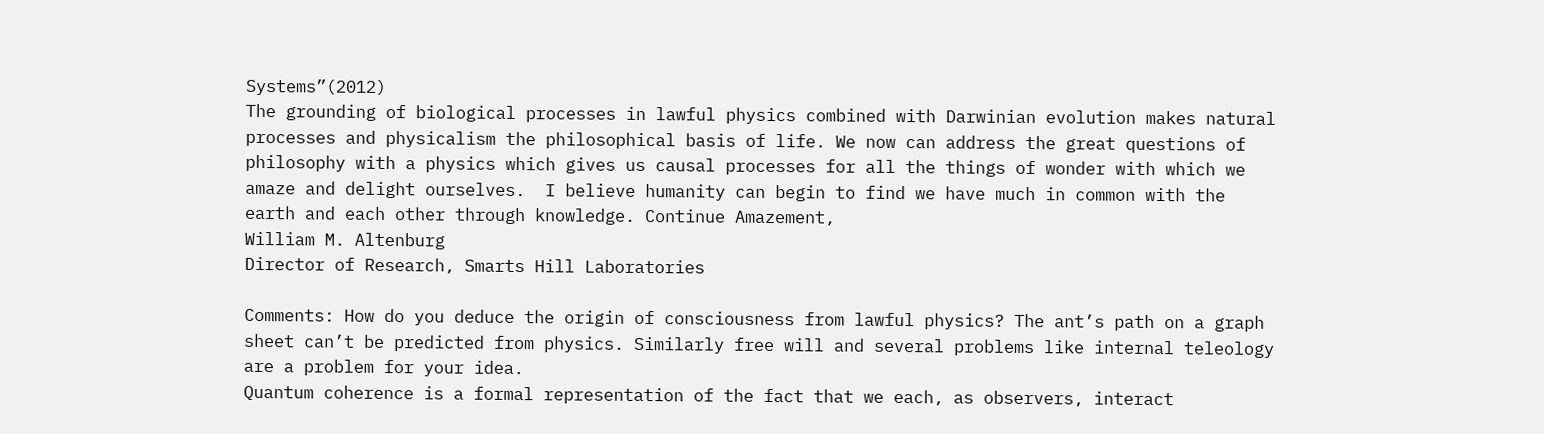Systems”(2012)
The grounding of biological processes in lawful physics combined with Darwinian evolution makes natural processes and physicalism the philosophical basis of life. We now can address the great questions of philosophy with a physics which gives us causal processes for all the things of wonder with which we amaze and delight ourselves.  I believe humanity can begin to find we have much in common with the earth and each other through knowledge. Continue Amazement,
William M. Altenburg
Director of Research, Smarts Hill Laboratories

Comments: How do you deduce the origin of consciousness from lawful physics? The ant’s path on a graph sheet can’t be predicted from physics. Similarly free will and several problems like internal teleology are a problem for your idea.
Quantum coherence is a formal representation of the fact that we each, as observers, interact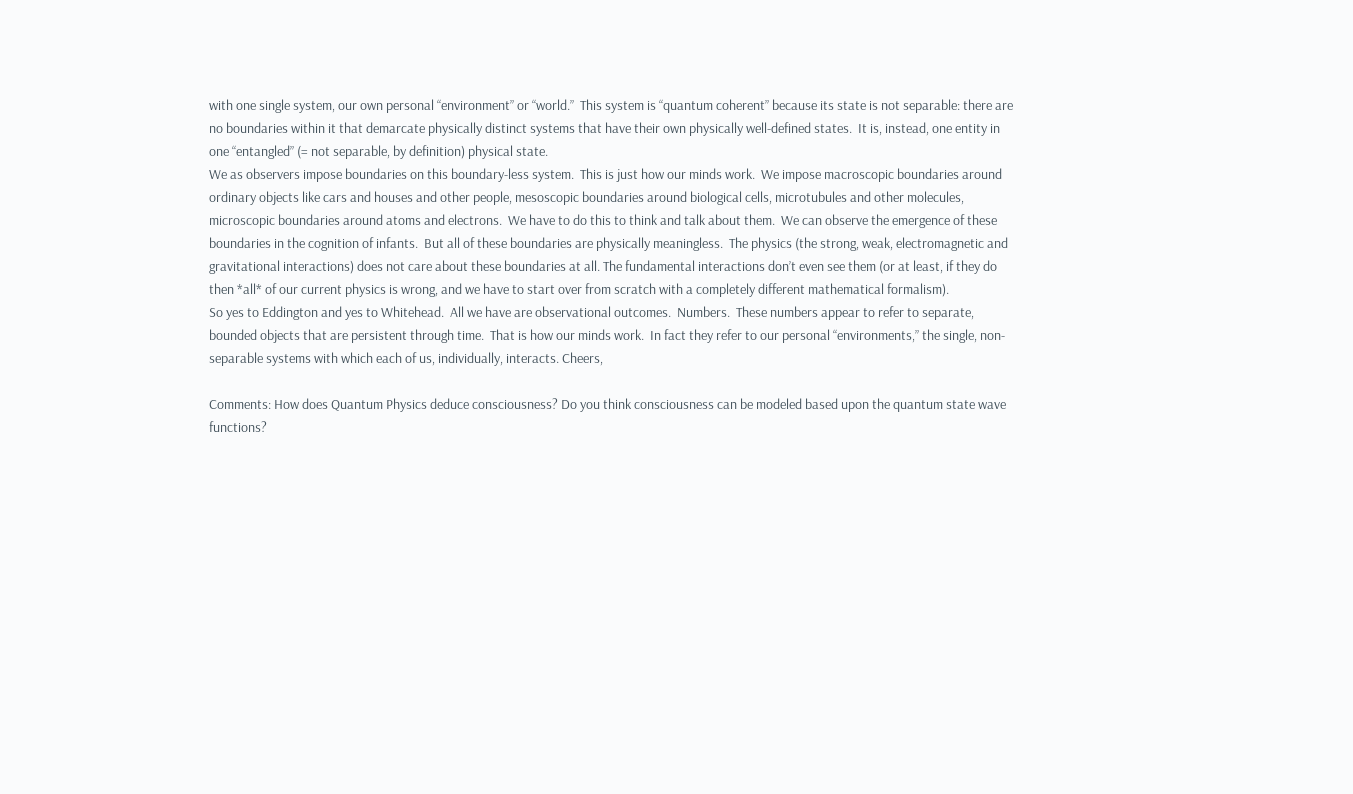with one single system, our own personal “environment” or “world.”  This system is “quantum coherent” because its state is not separable: there are no boundaries within it that demarcate physically distinct systems that have their own physically well-defined states.  It is, instead, one entity in one “entangled” (= not separable, by definition) physical state.
We as observers impose boundaries on this boundary-less system.  This is just how our minds work.  We impose macroscopic boundaries around ordinary objects like cars and houses and other people, mesoscopic boundaries around biological cells, microtubules and other molecules, microscopic boundaries around atoms and electrons.  We have to do this to think and talk about them.  We can observe the emergence of these boundaries in the cognition of infants.  But all of these boundaries are physically meaningless.  The physics (the strong, weak, electromagnetic and gravitational interactions) does not care about these boundaries at all. The fundamental interactions don’t even see them (or at least, if they do then *all* of our current physics is wrong, and we have to start over from scratch with a completely different mathematical formalism).
So yes to Eddington and yes to Whitehead.  All we have are observational outcomes.  Numbers.  These numbers appear to refer to separate, bounded objects that are persistent through time.  That is how our minds work.  In fact they refer to our personal “environments,” the single, non-separable systems with which each of us, individually, interacts. Cheers,

Comments: How does Quantum Physics deduce consciousness? Do you think consciousness can be modeled based upon the quantum state wave functions?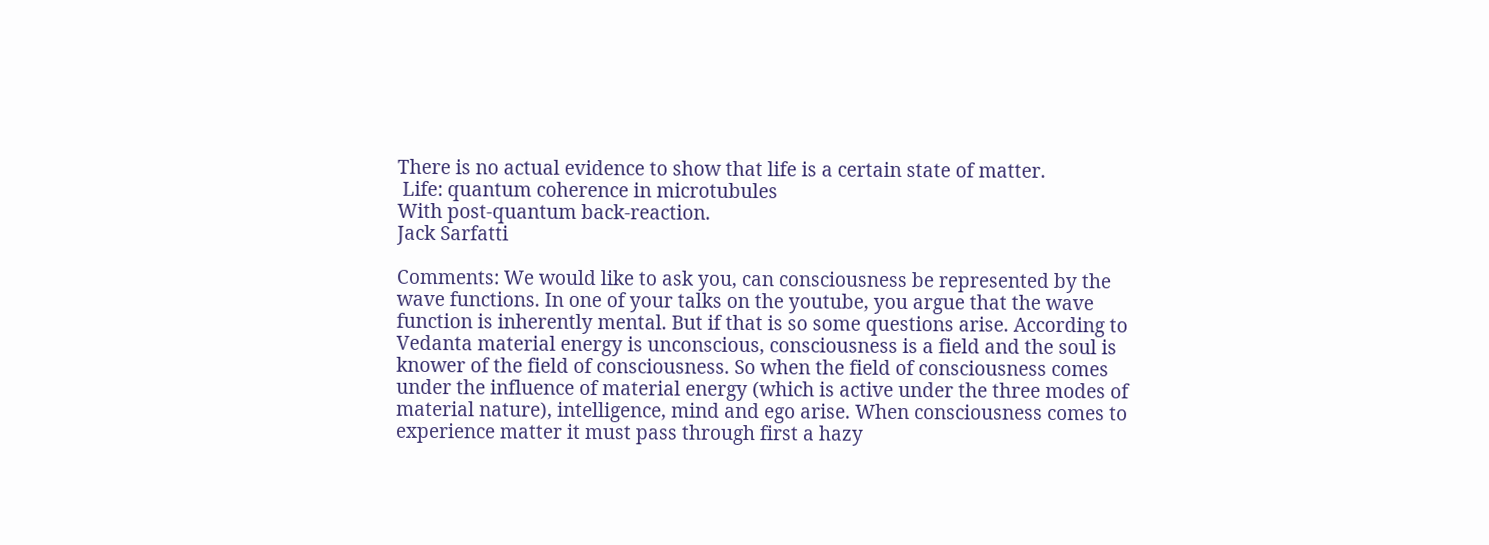There is no actual evidence to show that life is a certain state of matter.
 Life: quantum coherence in microtubules
With post-quantum back-reaction.
Jack Sarfatti

Comments: We would like to ask you, can consciousness be represented by the wave functions. In one of your talks on the youtube, you argue that the wave function is inherently mental. But if that is so some questions arise. According to Vedanta material energy is unconscious, consciousness is a field and the soul is knower of the field of consciousness. So when the field of consciousness comes under the influence of material energy (which is active under the three modes of material nature), intelligence, mind and ego arise. When consciousness comes to experience matter it must pass through first a hazy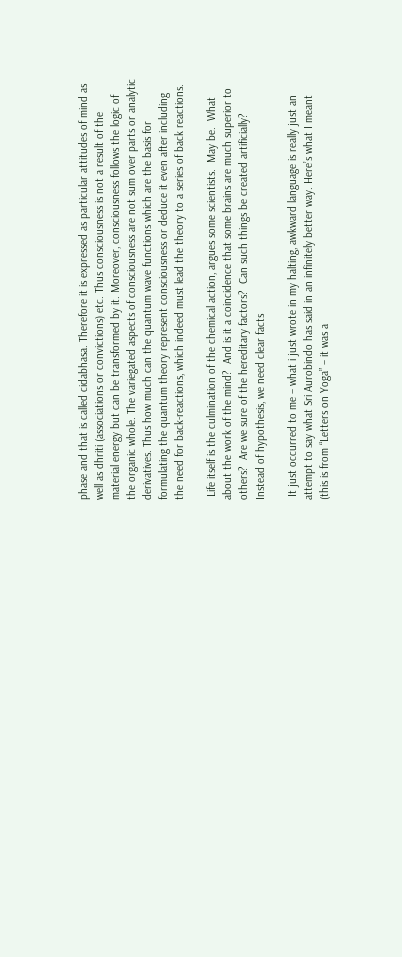phase and that is called cidabhasa. Therefore it is expressed as particular attitudes of mind as well as dhriti (associations or convictions) etc. Thus consciousness is not a result of the material energy but can be transformed by it. Moreover, consciousness follows the logic of the organic whole. The variegated aspects of consciousness are not sum over parts or analytic derivatives. Thus how much can the quantum wave functions which are the basis for formulating the quantum theory represent consciousness or deduce it even after including the need for back-reactions, which indeed must lead the theory to a series of back reactions.

 Life itself is the culmination of the chemical action, argues some scientists.  May be.  What about the work of the mind?  And is it a coincidence that some brains are much superior to others?  Are we sure of the hereditary factors?  Can such things be created artificially?  Instead of hypothesis, we need clear facts

 It just occurred to me – what i just wrote in my halting, awkward language is really just an attempt to say what Sri Aurobindo has said in an infinitely better way. Here’s what I meant (this is from “Letters on Yoga” – it was a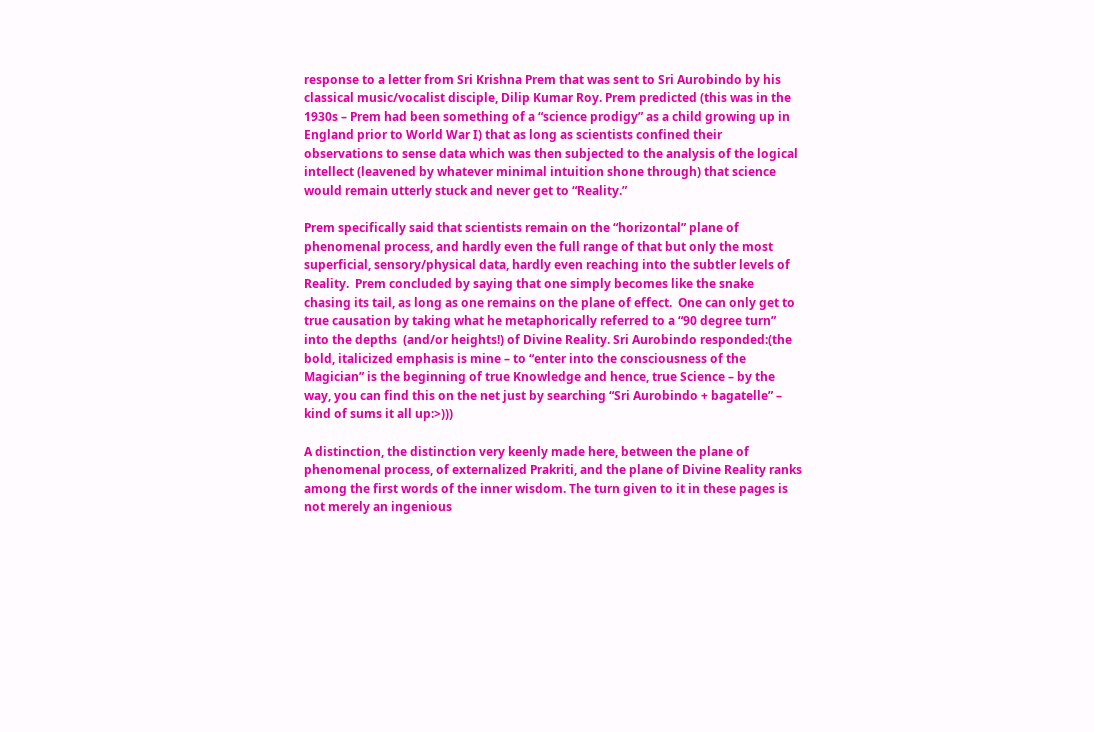response to a letter from Sri Krishna Prem that was sent to Sri Aurobindo by his classical music/vocalist disciple, Dilip Kumar Roy. Prem predicted (this was in the 1930s – Prem had been something of a “science prodigy” as a child growing up in England prior to World War I) that as long as scientists confined their observations to sense data which was then subjected to the analysis of the logical intellect (leavened by whatever minimal intuition shone through) that science would remain utterly stuck and never get to “Reality.”

Prem specifically said that scientists remain on the “horizontal” plane of phenomenal process, and hardly even the full range of that but only the most superficial, sensory/physical data, hardly even reaching into the subtler levels of Reality.  Prem concluded by saying that one simply becomes like the snake chasing its tail, as long as one remains on the plane of effect.  One can only get to true causation by taking what he metaphorically referred to a “90 degree turn” into the depths  (and/or heights!) of Divine Reality. Sri Aurobindo responded:(the bold, italicized emphasis is mine – to “enter into the consciousness of the Magician” is the beginning of true Knowledge and hence, true Science – by the way, you can find this on the net just by searching “Sri Aurobindo + bagatelle” – kind of sums it all up:>)))

A distinction, the distinction very keenly made here, between the plane of phenomenal process, of externalized Prakriti, and the plane of Divine Reality ranks among the first words of the inner wisdom. The turn given to it in these pages is not merely an ingenious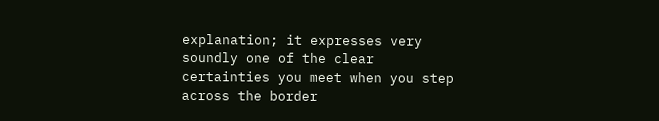explanation; it expresses very soundly one of the clear certainties you meet when you step across the border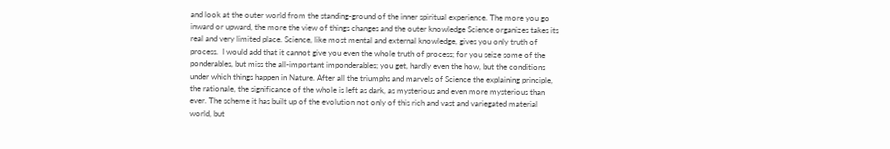and look at the outer world from the standing-ground of the inner spiritual experience. The more you go inward or upward, the more the view of things changes and the outer knowledge Science organizes takes its real and very limited place. Science, like most mental and external knowledge, gives you only truth of process.  I would add that it cannot give you even the whole truth of process; for you seize some of the ponderables, but miss the all-important imponderables; you get, hardly even the how, but the conditions under which things happen in Nature. After all the triumphs and marvels of Science the explaining principle, the rationale, the significance of the whole is left as dark, as mysterious and even more mysterious than ever. The scheme it has built up of the evolution not only of this rich and vast and variegated material world, but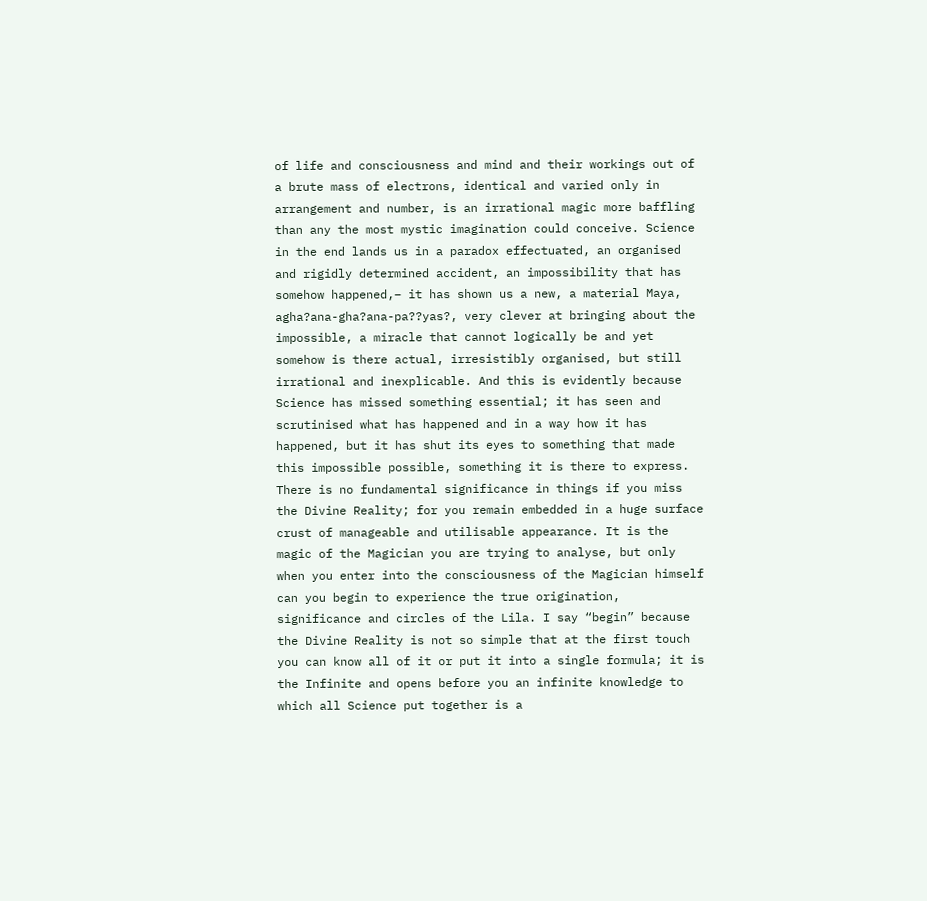of life and consciousness and mind and their workings out of a brute mass of electrons, identical and varied only in arrangement and number, is an irrational magic more baffling than any the most mystic imagination could conceive. Science in the end lands us in a paradox effectuated, an organised and rigidly determined accident, an impossibility that has somehow happened,– it has shown us a new, a material Maya, agha?ana-gha?ana-pa??yas?, very clever at bringing about the impossible, a miracle that cannot logically be and yet somehow is there actual, irresistibly organised, but still irrational and inexplicable. And this is evidently because Science has missed something essential; it has seen and scrutinised what has happened and in a way how it has happened, but it has shut its eyes to something that made this impossible possible, something it is there to express. There is no fundamental significance in things if you miss the Divine Reality; for you remain embedded in a huge surface crust of manageable and utilisable appearance. It is the magic of the Magician you are trying to analyse, but only when you enter into the consciousness of the Magician himself can you begin to experience the true origination, significance and circles of the Lila. I say “begin” because the Divine Reality is not so simple that at the first touch you can know all of it or put it into a single formula; it is the Infinite and opens before you an infinite knowledge to which all Science put together is a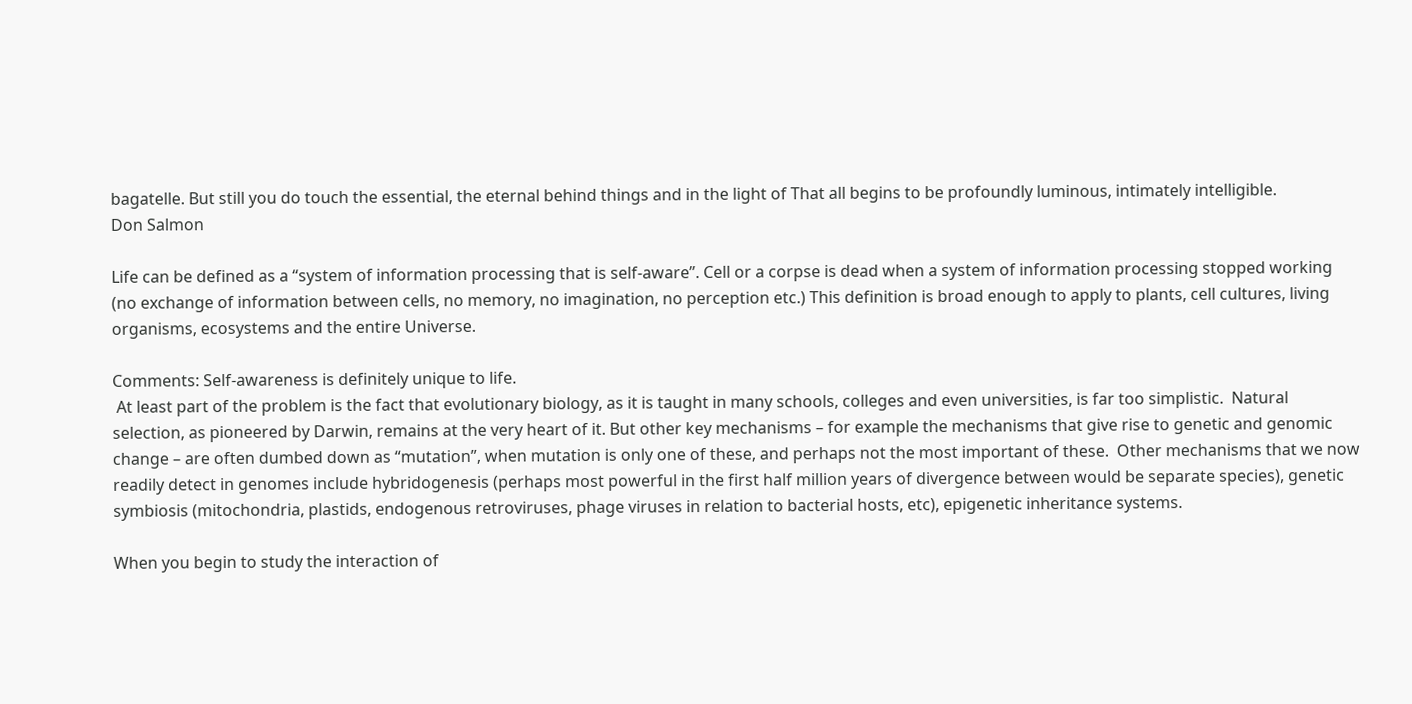bagatelle. But still you do touch the essential, the eternal behind things and in the light of That all begins to be profoundly luminous, intimately intelligible.
Don Salmon

Life can be defined as a “system of information processing that is self-aware”. Cell or a corpse is dead when a system of information processing stopped working (no exchange of information between cells, no memory, no imagination, no perception etc.) This definition is broad enough to apply to plants, cell cultures, living organisms, ecosystems and the entire Universe.

Comments: Self-awareness is definitely unique to life.
 At least part of the problem is the fact that evolutionary biology, as it is taught in many schools, colleges and even universities, is far too simplistic.  Natural selection, as pioneered by Darwin, remains at the very heart of it. But other key mechanisms – for example the mechanisms that give rise to genetic and genomic change – are often dumbed down as “mutation”, when mutation is only one of these, and perhaps not the most important of these.  Other mechanisms that we now readily detect in genomes include hybridogenesis (perhaps most powerful in the first half million years of divergence between would be separate species), genetic symbiosis (mitochondria, plastids, endogenous retroviruses, phage viruses in relation to bacterial hosts, etc), epigenetic inheritance systems.

When you begin to study the interaction of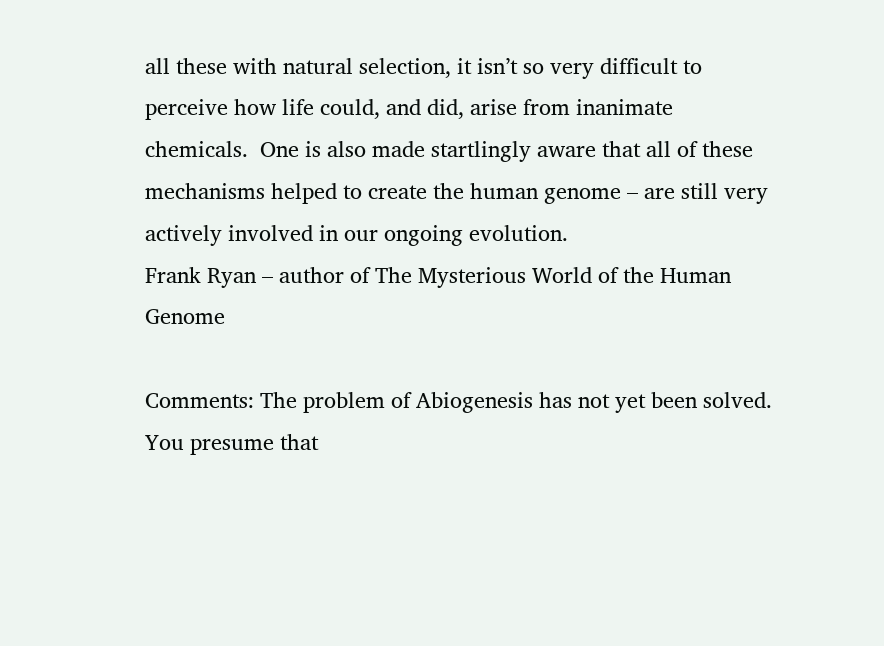all these with natural selection, it isn’t so very difficult to perceive how life could, and did, arise from inanimate chemicals.  One is also made startlingly aware that all of these mechanisms helped to create the human genome – are still very actively involved in our ongoing evolution.
Frank Ryan – author of The Mysterious World of the Human Genome

Comments: The problem of Abiogenesis has not yet been solved. You presume that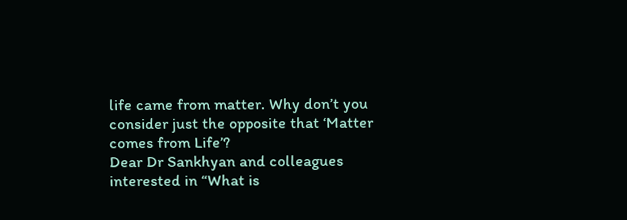life came from matter. Why don’t you consider just the opposite that ‘Matter comes from Life’?
Dear Dr Sankhyan and colleagues interested in “What is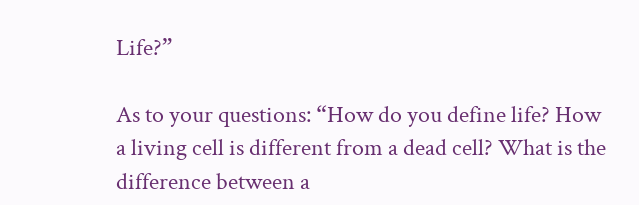Life?”

As to your questions: “How do you define life? How a living cell is different from a dead cell? What is the difference between a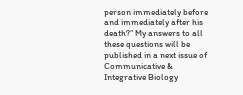person immediately before and immediately after his death?” My answers to all these questions will be published in a next issue of Communicative & Integrative Biology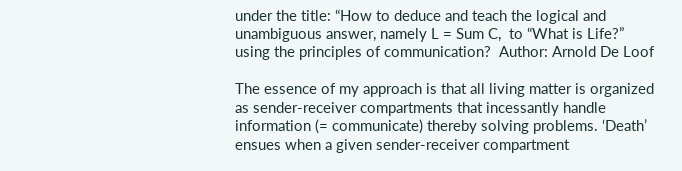under the title: “How to deduce and teach the logical and unambiguous answer, namely L = Sum C,  to “What is Life?”  using the principles of communication?  Author: Arnold De Loof

The essence of my approach is that all living matter is organized as sender-receiver compartments that incessantly handle information (= communicate) thereby solving problems. ‘Death’ ensues when a given sender-receiver compartment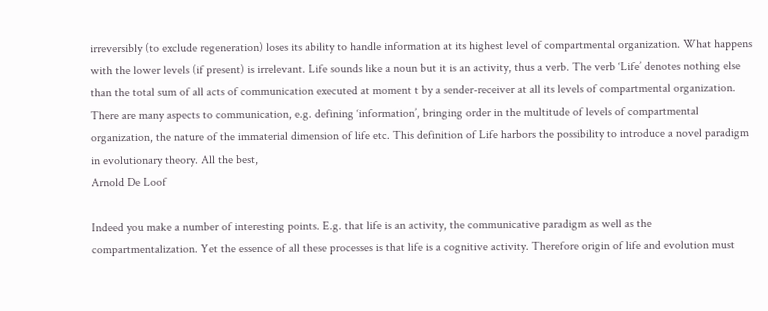irreversibly (to exclude regeneration) loses its ability to handle information at its highest level of compartmental organization. What happens with the lower levels (if present) is irrelevant. Life sounds like a noun but it is an activity, thus a verb. The verb ‘Life’ denotes nothing else than the total sum of all acts of communication executed at moment t by a sender-receiver at all its levels of compartmental organization. There are many aspects to communication, e.g. defining ‘information’, bringing order in the multitude of levels of compartmental organization, the nature of the immaterial dimension of life etc. This definition of Life harbors the possibility to introduce a novel paradigm in evolutionary theory. All the best,
Arnold De Loof

Indeed you make a number of interesting points. E.g. that life is an activity, the communicative paradigm as well as the compartmentalization. Yet the essence of all these processes is that life is a cognitive activity. Therefore origin of life and evolution must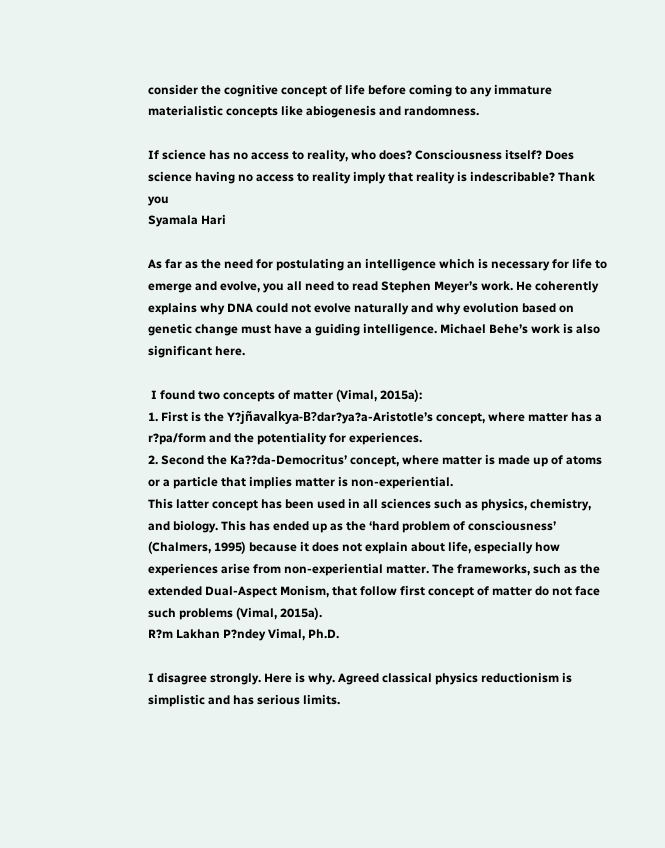consider the cognitive concept of life before coming to any immature materialistic concepts like abiogenesis and randomness.

If science has no access to reality, who does? Consciousness itself? Does science having no access to reality imply that reality is indescribable? Thank you
Syamala Hari

As far as the need for postulating an intelligence which is necessary for life to emerge and evolve, you all need to read Stephen Meyer’s work. He coherently explains why DNA could not evolve naturally and why evolution based on genetic change must have a guiding intelligence. Michael Behe’s work is also significant here.

 I found two concepts of matter (Vimal, 2015a):
1. First is the Y?jñavalkya-B?dar?ya?a-Aristotle’s concept, where matter has a r?pa/form and the potentiality for experiences.
2. Second the Ka??da-Democritus’ concept, where matter is made up of atoms or a particle that implies matter is non-experiential.
This latter concept has been used in all sciences such as physics, chemistry, and biology. This has ended up as the ‘hard problem of consciousness’ (Chalmers, 1995) because it does not explain about life, especially how experiences arise from non-experiential matter. The frameworks, such as the extended Dual-Aspect Monism, that follow first concept of matter do not face such problems (Vimal, 2015a).
R?m Lakhan P?ndey Vimal, Ph.D.

I disagree strongly. Here is why. Agreed classical physics reductionism is simplistic and has serious limits.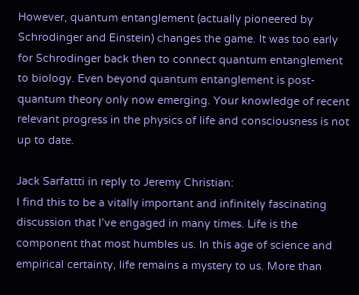However, quantum entanglement (actually pioneered by Schrodinger and Einstein) changes the game. It was too early for Schrodinger back then to connect quantum entanglement to biology. Even beyond quantum entanglement is post-quantum theory only now emerging. Your knowledge of recent relevant progress in the physics of life and consciousness is not up to date.

Jack Sarfattti in reply to Jeremy Christian:
I find this to be a vitally important and infinitely fascinating discussion that I’ve engaged in many times. Life is the component that most humbles us. In this age of science and empirical certainty, life remains a mystery to us. More than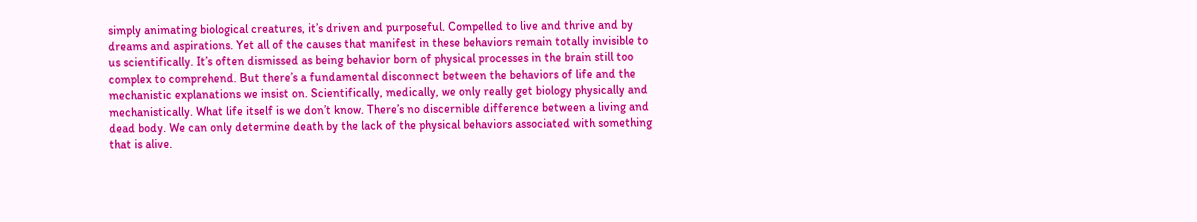simply animating biological creatures, it’s driven and purposeful. Compelled to live and thrive and by dreams and aspirations. Yet all of the causes that manifest in these behaviors remain totally invisible to us scientifically. It’s often dismissed as being behavior born of physical processes in the brain still too complex to comprehend. But there’s a fundamental disconnect between the behaviors of life and the mechanistic explanations we insist on. Scientifically, medically, we only really get biology physically and mechanistically. What life itself is we don’t know. There’s no discernible difference between a living and dead body. We can only determine death by the lack of the physical behaviors associated with something that is alive.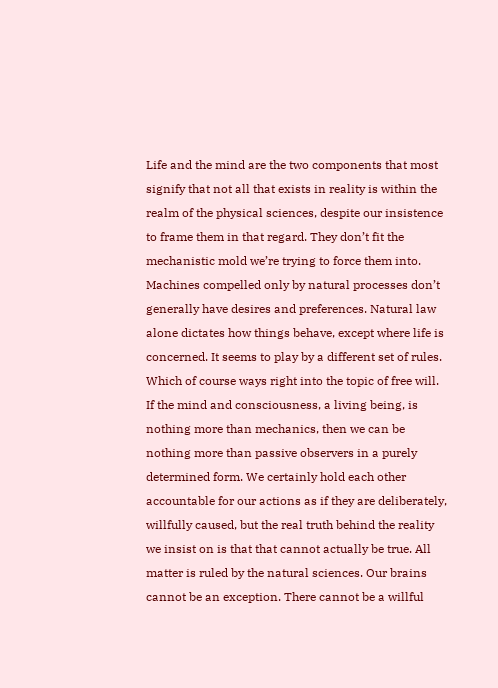Life and the mind are the two components that most signify that not all that exists in reality is within the realm of the physical sciences, despite our insistence to frame them in that regard. They don’t fit the mechanistic mold we’re trying to force them into. Machines compelled only by natural processes don’t generally have desires and preferences. Natural law alone dictates how things behave, except where life is concerned. It seems to play by a different set of rules. Which of course ways right into the topic of free will. If the mind and consciousness, a living being, is nothing more than mechanics, then we can be nothing more than passive observers in a purely determined form. We certainly hold each other accountable for our actions as if they are deliberately, willfully caused, but the real truth behind the reality we insist on is that that cannot actually be true. All matter is ruled by the natural sciences. Our brains cannot be an exception. There cannot be a willful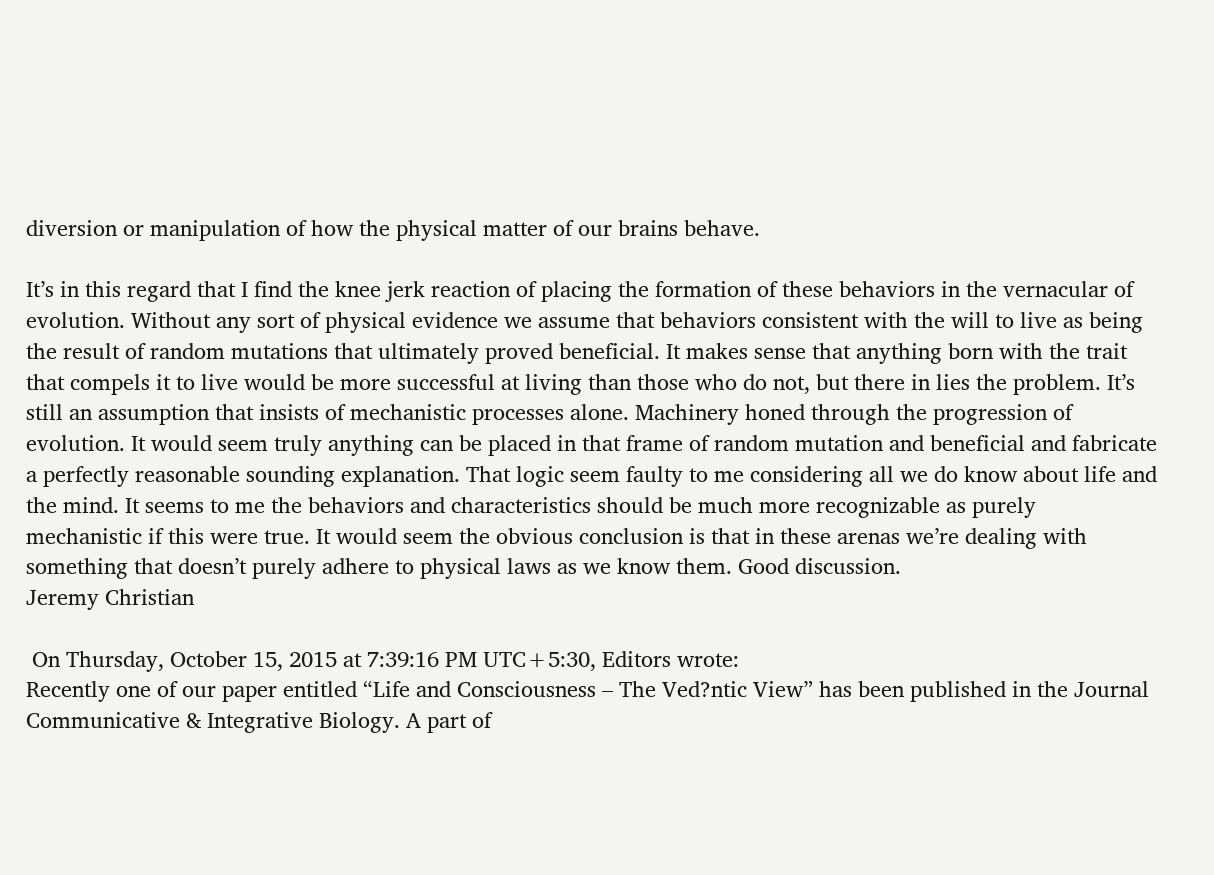diversion or manipulation of how the physical matter of our brains behave.

It’s in this regard that I find the knee jerk reaction of placing the formation of these behaviors in the vernacular of evolution. Without any sort of physical evidence we assume that behaviors consistent with the will to live as being the result of random mutations that ultimately proved beneficial. It makes sense that anything born with the trait that compels it to live would be more successful at living than those who do not, but there in lies the problem. It’s still an assumption that insists of mechanistic processes alone. Machinery honed through the progression of evolution. It would seem truly anything can be placed in that frame of random mutation and beneficial and fabricate a perfectly reasonable sounding explanation. That logic seem faulty to me considering all we do know about life and the mind. It seems to me the behaviors and characteristics should be much more recognizable as purely mechanistic if this were true. It would seem the obvious conclusion is that in these arenas we’re dealing with something that doesn’t purely adhere to physical laws as we know them. Good discussion.
Jeremy Christian

 On Thursday, October 15, 2015 at 7:39:16 PM UTC+5:30, Editors wrote:
Recently one of our paper entitled “Life and Consciousness – The Ved?ntic View” has been published in the Journal Communicative & Integrative Biology. A part of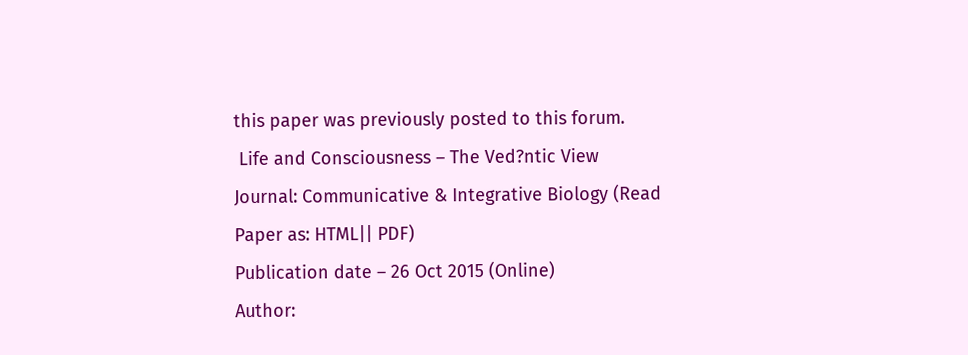this paper was previously posted to this forum.
 Life and Consciousness – The Ved?ntic View
Journal: Communicative & Integrative Biology (Read Paper as: HTML|| PDF)
Publication date – 26 Oct 2015 (Online)
Author: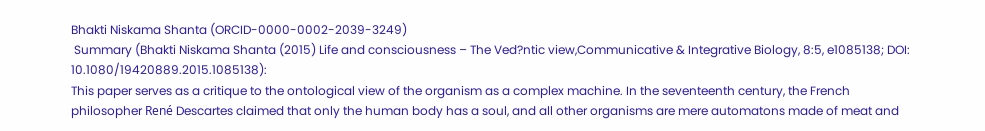Bhakti Niskama Shanta (ORCID-0000-0002-2039-3249)
 Summary (Bhakti Niskama Shanta (2015) Life and consciousness – The Ved?ntic view,Communicative & Integrative Biology, 8:5, e1085138; DOI: 10.1080/19420889.2015.1085138):
This paper serves as a critique to the ontological view of the organism as a complex machine. In the seventeenth century, the French philosopher René Descartes claimed that only the human body has a soul, and all other organisms are mere automatons made of meat and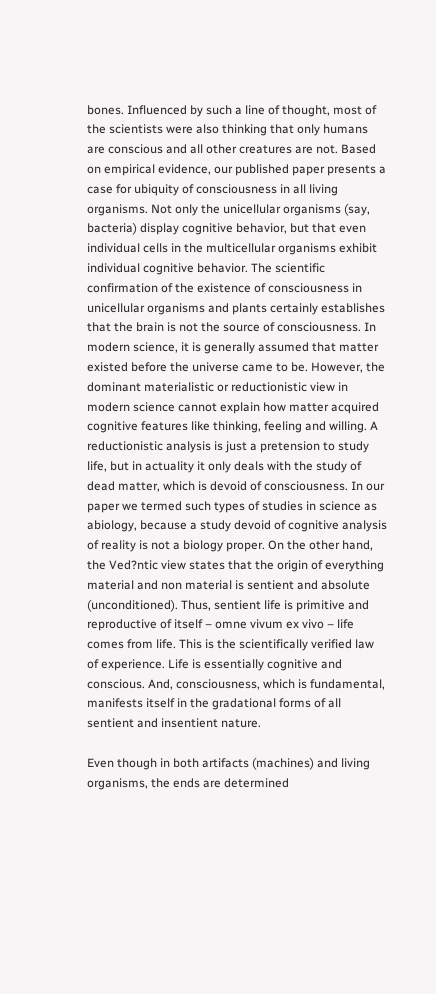bones. Influenced by such a line of thought, most of the scientists were also thinking that only humans are conscious and all other creatures are not. Based on empirical evidence, our published paper presents a case for ubiquity of consciousness in all living organisms. Not only the unicellular organisms (say, bacteria) display cognitive behavior, but that even individual cells in the multicellular organisms exhibit individual cognitive behavior. The scientific confirmation of the existence of consciousness in unicellular organisms and plants certainly establishes that the brain is not the source of consciousness. In modern science, it is generally assumed that matter existed before the universe came to be. However, the dominant materialistic or reductionistic view in modern science cannot explain how matter acquired cognitive features like thinking, feeling and willing. A reductionistic analysis is just a pretension to study life, but in actuality it only deals with the study of dead matter, which is devoid of consciousness. In our paper we termed such types of studies in science as abiology, because a study devoid of cognitive analysis of reality is not a biology proper. On the other hand, the Ved?ntic view states that the origin of everything material and non material is sentient and absolute (unconditioned). Thus, sentient life is primitive and reproductive of itself – omne vivum ex vivo – life comes from life. This is the scientifically verified law of experience. Life is essentially cognitive and conscious. And, consciousness, which is fundamental, manifests itself in the gradational forms of all sentient and insentient nature.

Even though in both artifacts (machines) and living organisms, the ends are determined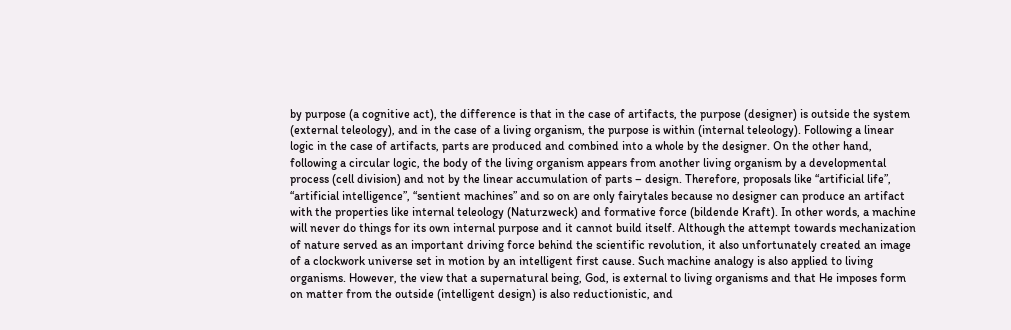by purpose (a cognitive act), the difference is that in the case of artifacts, the purpose (designer) is outside the system (external teleology), and in the case of a living organism, the purpose is within (internal teleology). Following a linear logic in the case of artifacts, parts are produced and combined into a whole by the designer. On the other hand, following a circular logic, the body of the living organism appears from another living organism by a developmental process (cell division) and not by the linear accumulation of parts – design. Therefore, proposals like “artificial life”, “artificial intelligence”, “sentient machines” and so on are only fairytales because no designer can produce an artifact with the properties like internal teleology (Naturzweck) and formative force (bildende Kraft). In other words, a machine will never do things for its own internal purpose and it cannot build itself. Although the attempt towards mechanization of nature served as an important driving force behind the scientific revolution, it also unfortunately created an image of a clockwork universe set in motion by an intelligent first cause. Such machine analogy is also applied to living organisms. However, the view that a supernatural being, God, is external to living organisms and that He imposes form on matter from the outside (intelligent design) is also reductionistic, and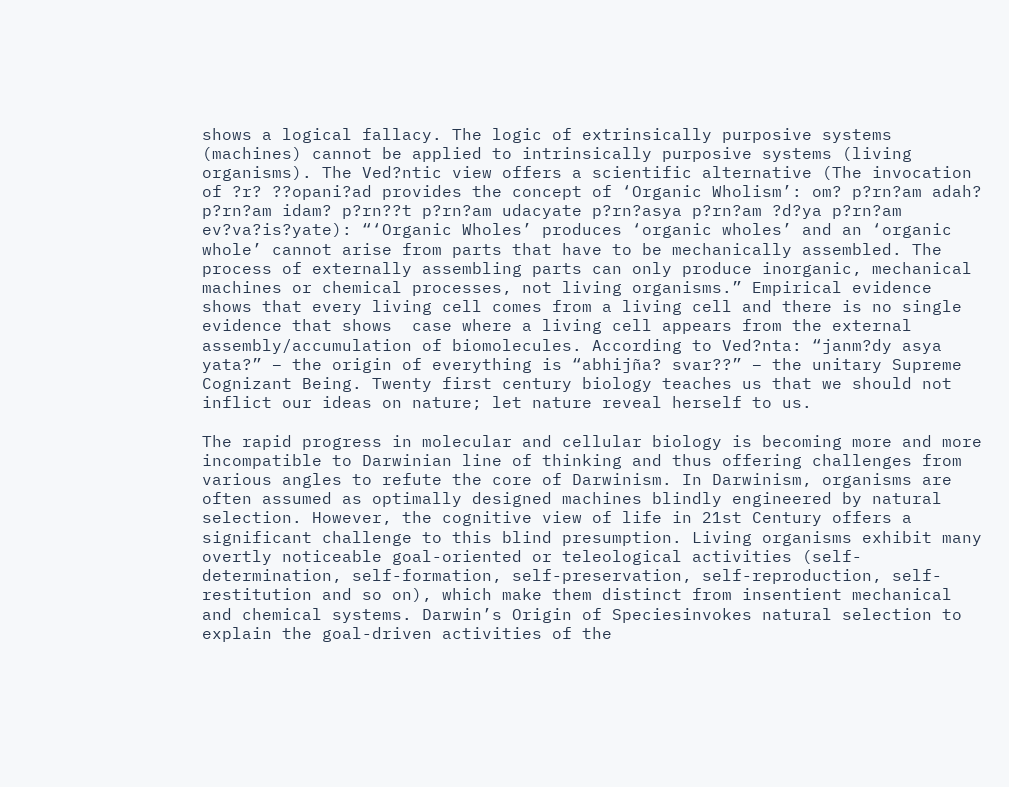shows a logical fallacy. The logic of extrinsically purposive systems (machines) cannot be applied to intrinsically purposive systems (living organisms). The Ved?ntic view offers a scientific alternative (The invocation of ?r? ??opani?ad provides the concept of ‘Organic Wholism’: om? p?rn?am adah? p?rn?am idam? p?rn??t p?rn?am udacyate p?rn?asya p?rn?am ?d?ya p?rn?am ev?va?is?yate): “‘Organic Wholes’ produces ‘organic wholes’ and an ‘organic whole’ cannot arise from parts that have to be mechanically assembled. The process of externally assembling parts can only produce inorganic, mechanical machines or chemical processes, not living organisms.” Empirical evidence shows that every living cell comes from a living cell and there is no single evidence that shows  case where a living cell appears from the external assembly/accumulation of biomolecules. According to Ved?nta: “janm?dy asya yata?” – the origin of everything is “abhijña? svar??” – the unitary Supreme Cognizant Being. Twenty first century biology teaches us that we should not inflict our ideas on nature; let nature reveal herself to us.

The rapid progress in molecular and cellular biology is becoming more and more incompatible to Darwinian line of thinking and thus offering challenges from various angles to refute the core of Darwinism. In Darwinism, organisms are often assumed as optimally designed machines blindly engineered by natural selection. However, the cognitive view of life in 21st Century offers a significant challenge to this blind presumption. Living organisms exhibit many overtly noticeable goal-oriented or teleological activities (self-determination, self-formation, self-preservation, self-reproduction, self-restitution and so on), which make them distinct from insentient mechanical and chemical systems. Darwin’s Origin of Speciesinvokes natural selection to explain the goal-driven activities of the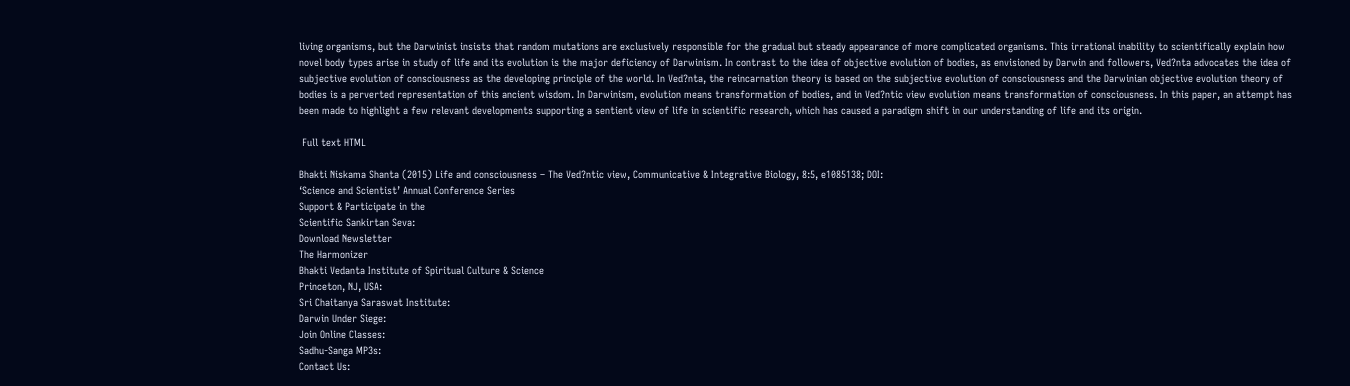living organisms, but the Darwinist insists that random mutations are exclusively responsible for the gradual but steady appearance of more complicated organisms. This irrational inability to scientifically explain how novel body types arise in study of life and its evolution is the major deficiency of Darwinism. In contrast to the idea of objective evolution of bodies, as envisioned by Darwin and followers, Ved?nta advocates the idea of subjective evolution of consciousness as the developing principle of the world. In Ved?nta, the reincarnation theory is based on the subjective evolution of consciousness and the Darwinian objective evolution theory of bodies is a perverted representation of this ancient wisdom. In Darwinism, evolution means transformation of bodies, and in Ved?ntic view evolution means transformation of consciousness. In this paper, an attempt has been made to highlight a few relevant developments supporting a sentient view of life in scientific research, which has caused a paradigm shift in our understanding of life and its origin.

 Full text HTML

Bhakti Niskama Shanta (2015) Life and consciousness – The Ved?ntic view, Communicative & Integrative Biology, 8:5, e1085138; DOI:
‘Science and Scientist’ Annual Conference Series
Support & Participate in the
Scientific Sankirtan Seva:
Download Newsletter
The Harmonizer
Bhakti Vedanta Institute of Spiritual Culture & Science
Princeton, NJ, USA:
Sri Chaitanya Saraswat Institute:
Darwin Under Siege:
Join Online Classes:
Sadhu-Sanga MP3s:
Contact Us: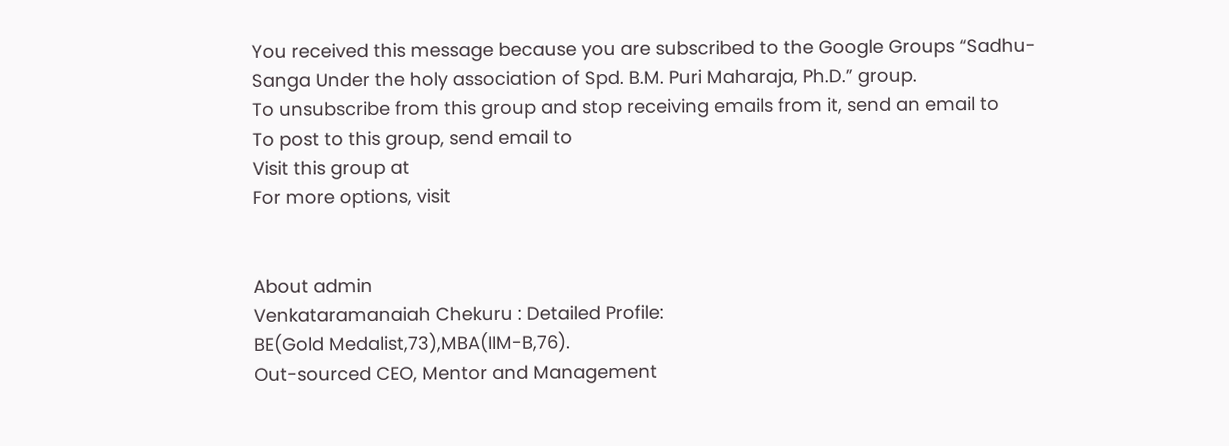You received this message because you are subscribed to the Google Groups “Sadhu-Sanga Under the holy association of Spd. B.M. Puri Maharaja, Ph.D.” group.
To unsubscribe from this group and stop receiving emails from it, send an email to
To post to this group, send email to
Visit this group at
For more options, visit


About admin
Venkataramanaiah Chekuru : Detailed Profile:
BE(Gold Medalist,73),MBA(IIM-B,76).
Out-sourced CEO, Mentor and Management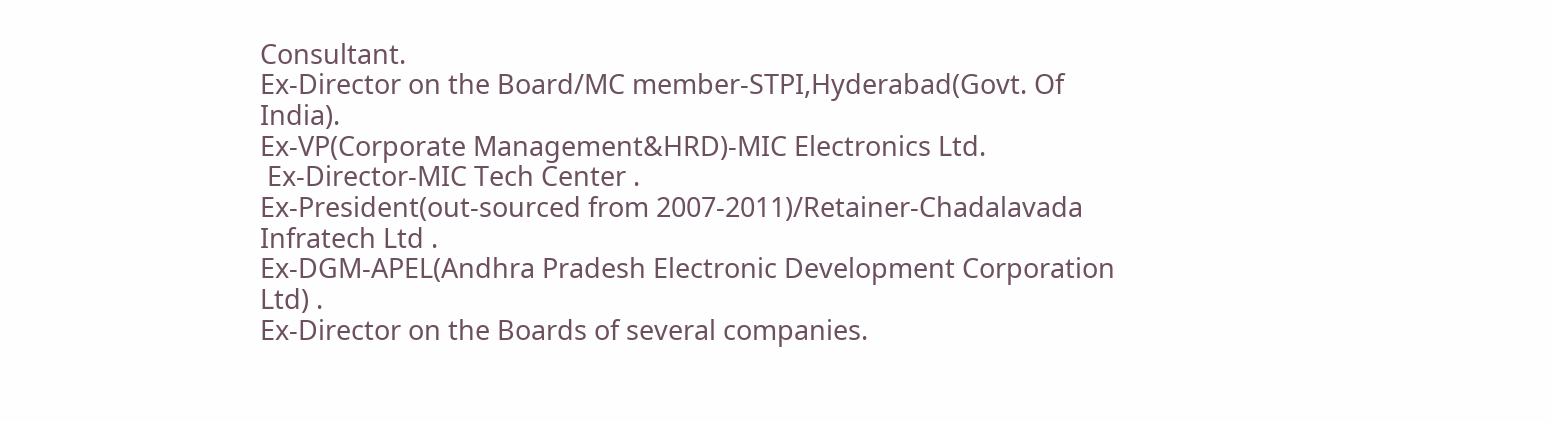Consultant.
Ex-Director on the Board/MC member-STPI,Hyderabad(Govt. Of India).
Ex-VP(Corporate Management&HRD)-MIC Electronics Ltd.
 Ex-Director-MIC Tech Center .
Ex-President(out-sourced from 2007-2011)/Retainer-Chadalavada Infratech Ltd .
Ex-DGM-APEL(Andhra Pradesh Electronic Development Corporation Ltd) .
Ex-Director on the Boards of several companies.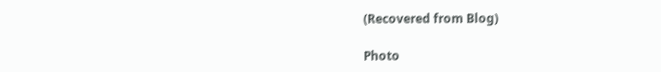(Recovered from Blog)

Photo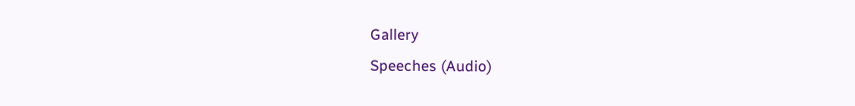Gallery
Speeches (Audio)